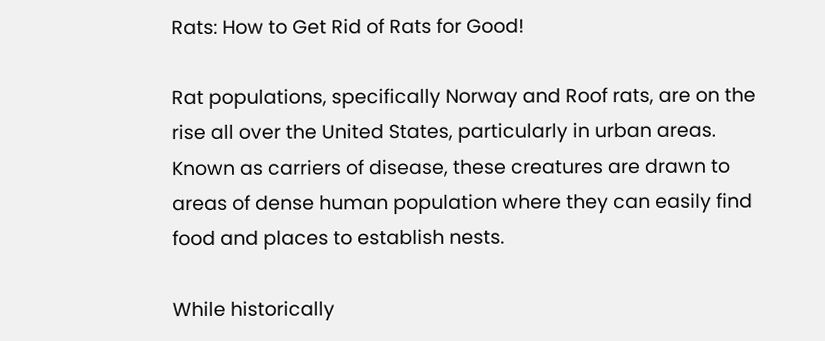Rats: How to Get Rid of Rats for Good!

Rat populations, specifically Norway and Roof rats, are on the rise all over the United States, particularly in urban areas. Known as carriers of disease, these creatures are drawn to areas of dense human population where they can easily find food and places to establish nests.

While historically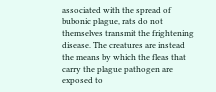associated with the spread of bubonic plague, rats do not themselves transmit the frightening disease. The creatures are instead the means by which the fleas that carry the plague pathogen are exposed to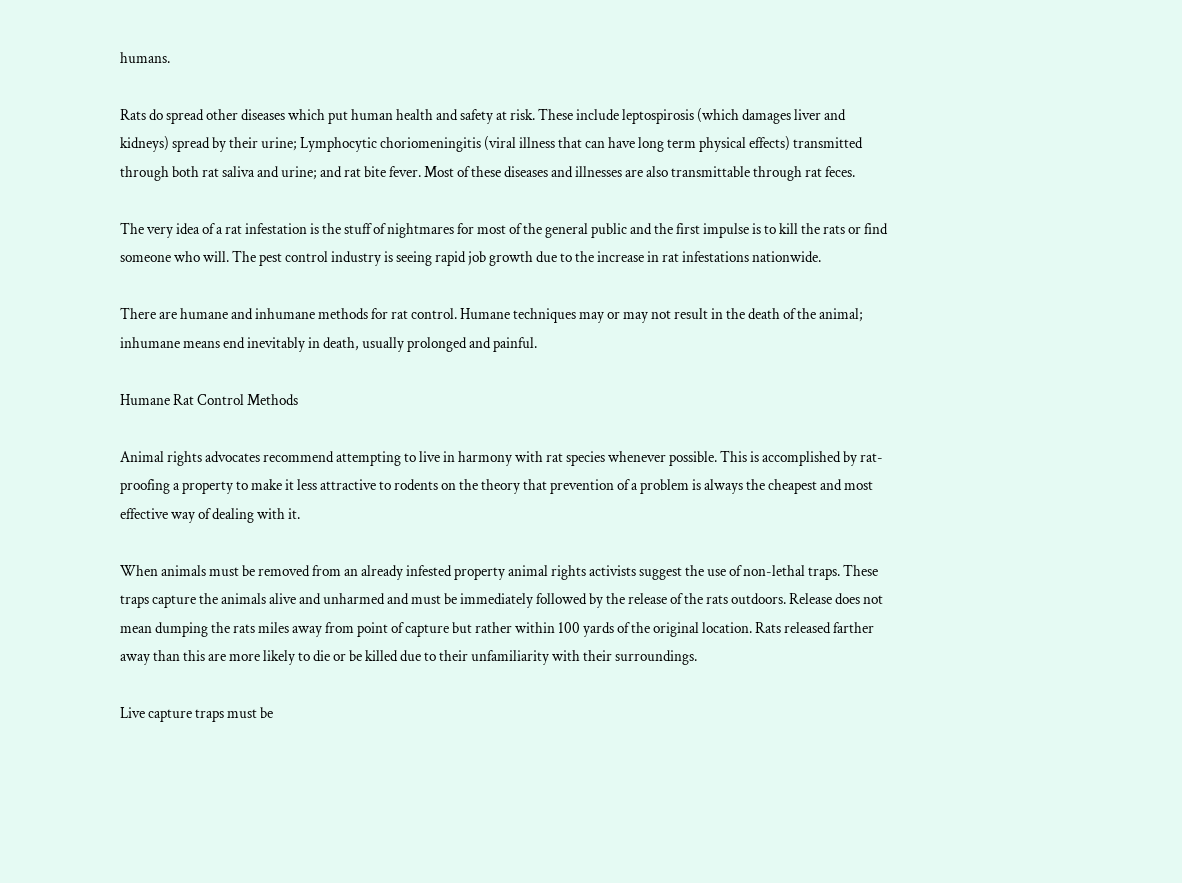humans.

Rats do spread other diseases which put human health and safety at risk. These include leptospirosis (which damages liver and kidneys) spread by their urine; Lymphocytic choriomeningitis (viral illness that can have long term physical effects) transmitted through both rat saliva and urine; and rat bite fever. Most of these diseases and illnesses are also transmittable through rat feces.

The very idea of a rat infestation is the stuff of nightmares for most of the general public and the first impulse is to kill the rats or find someone who will. The pest control industry is seeing rapid job growth due to the increase in rat infestations nationwide.

There are humane and inhumane methods for rat control. Humane techniques may or may not result in the death of the animal; inhumane means end inevitably in death, usually prolonged and painful.

Humane Rat Control Methods

Animal rights advocates recommend attempting to live in harmony with rat species whenever possible. This is accomplished by rat-proofing a property to make it less attractive to rodents on the theory that prevention of a problem is always the cheapest and most effective way of dealing with it.

When animals must be removed from an already infested property animal rights activists suggest the use of non-lethal traps. These traps capture the animals alive and unharmed and must be immediately followed by the release of the rats outdoors. Release does not mean dumping the rats miles away from point of capture but rather within 100 yards of the original location. Rats released farther away than this are more likely to die or be killed due to their unfamiliarity with their surroundings.

Live capture traps must be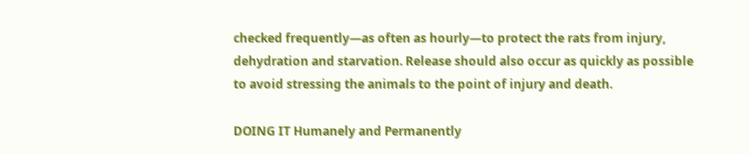checked frequently—as often as hourly—to protect the rats from injury, dehydration and starvation. Release should also occur as quickly as possible to avoid stressing the animals to the point of injury and death.

DOING IT Humanely and Permanently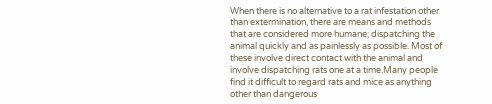When there is no alternative to a rat infestation other than extermination, there are means and methods that are considered more humane; dispatching the animal quickly and as painlessly as possible. Most of these involve direct contact with the animal and involve dispatching rats one at a time.Many people find it difficult to regard rats and mice as anything other than dangerous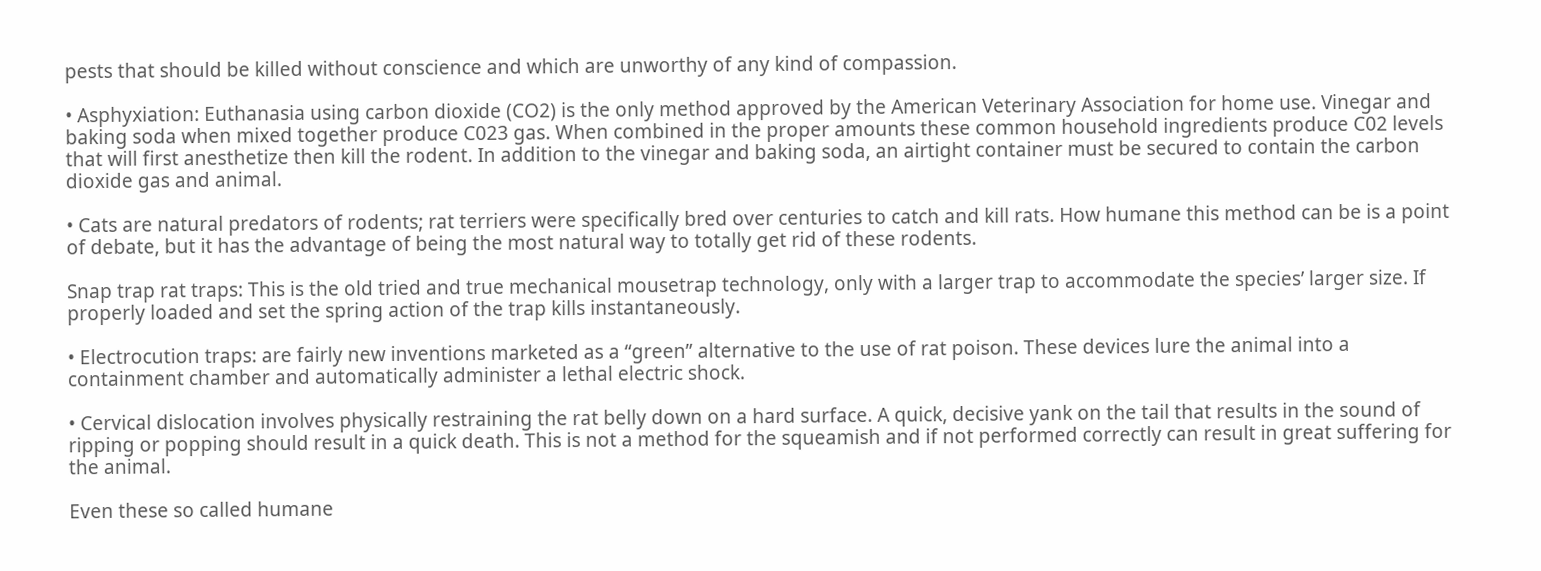pests that should be killed without conscience and which are unworthy of any kind of compassion.

• Asphyxiation: Euthanasia using carbon dioxide (CO2) is the only method approved by the American Veterinary Association for home use. Vinegar and baking soda when mixed together produce C023 gas. When combined in the proper amounts these common household ingredients produce C02 levels that will first anesthetize then kill the rodent. In addition to the vinegar and baking soda, an airtight container must be secured to contain the carbon dioxide gas and animal.

• Cats are natural predators of rodents; rat terriers were specifically bred over centuries to catch and kill rats. How humane this method can be is a point of debate, but it has the advantage of being the most natural way to totally get rid of these rodents.

Snap trap rat traps: This is the old tried and true mechanical mousetrap technology, only with a larger trap to accommodate the species’ larger size. If properly loaded and set the spring action of the trap kills instantaneously.

• Electrocution traps: are fairly new inventions marketed as a “green” alternative to the use of rat poison. These devices lure the animal into a containment chamber and automatically administer a lethal electric shock.

• Cervical dislocation involves physically restraining the rat belly down on a hard surface. A quick, decisive yank on the tail that results in the sound of ripping or popping should result in a quick death. This is not a method for the squeamish and if not performed correctly can result in great suffering for the animal.

Even these so called humane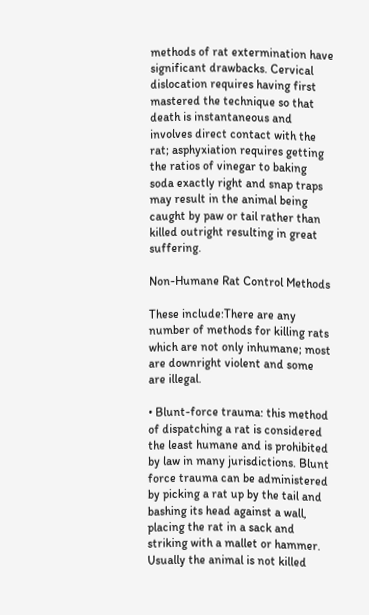methods of rat extermination have significant drawbacks. Cervical dislocation requires having first mastered the technique so that death is instantaneous and involves direct contact with the rat; asphyxiation requires getting the ratios of vinegar to baking soda exactly right and snap traps may result in the animal being caught by paw or tail rather than killed outright resulting in great suffering.

Non-Humane Rat Control Methods

These include:There are any number of methods for killing rats which are not only inhumane; most are downright violent and some are illegal.

• Blunt-force trauma: this method of dispatching a rat is considered the least humane and is prohibited by law in many jurisdictions. Blunt force trauma can be administered by picking a rat up by the tail and bashing its head against a wall, placing the rat in a sack and striking with a mallet or hammer. Usually the animal is not killed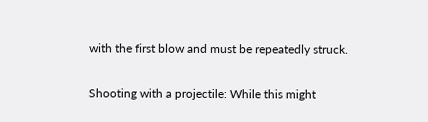with the first blow and must be repeatedly struck.

Shooting with a projectile: While this might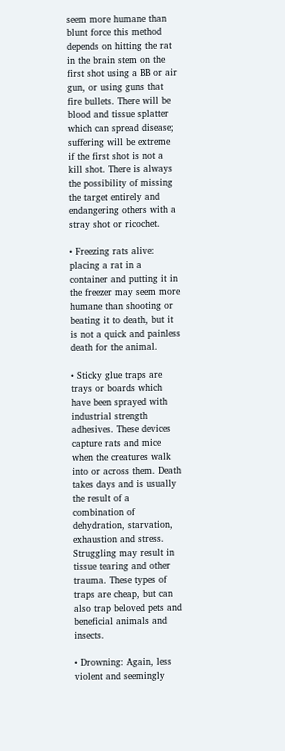seem more humane than blunt force this method depends on hitting the rat in the brain stem on the first shot using a BB or air gun, or using guns that fire bullets. There will be blood and tissue splatter which can spread disease; suffering will be extreme if the first shot is not a kill shot. There is always the possibility of missing the target entirely and endangering others with a stray shot or ricochet.

• Freezing rats alive: placing a rat in a container and putting it in the freezer may seem more humane than shooting or beating it to death, but it is not a quick and painless death for the animal.

• Sticky glue traps are trays or boards which have been sprayed with industrial strength adhesives. These devices capture rats and mice when the creatures walk into or across them. Death takes days and is usually the result of a combination of dehydration, starvation, exhaustion and stress. Struggling may result in tissue tearing and other trauma. These types of traps are cheap, but can also trap beloved pets and beneficial animals and insects.

• Drowning: Again, less violent and seemingly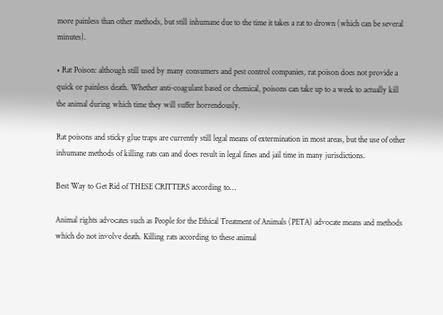more painless than other methods, but still inhumane due to the time it takes a rat to drown (which can be several minutes).

• Rat Poison: although still used by many consumers and pest control companies, rat poison does not provide a quick or painless death. Whether anti-coagulant based or chemical, poisons can take up to a week to actually kill the animal during which time they will suffer horrendously.

Rat poisons and sticky glue traps are currently still legal means of extermination in most areas, but the use of other inhumane methods of killing rats can and does result in legal fines and jail time in many jurisdictions.

Best Way to Get Rid of THESE CRITTERS according to…

Animal rights advocates such as People for the Ethical Treatment of Animals (PETA) advocate means and methods which do not involve death. Killing rats according to these animal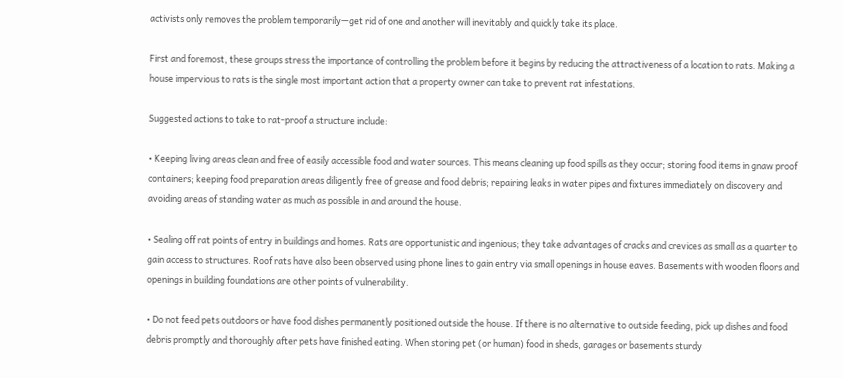activists only removes the problem temporarily—get rid of one and another will inevitably and quickly take its place.

First and foremost, these groups stress the importance of controlling the problem before it begins by reducing the attractiveness of a location to rats. Making a house impervious to rats is the single most important action that a property owner can take to prevent rat infestations.

Suggested actions to take to rat-proof a structure include:

• Keeping living areas clean and free of easily accessible food and water sources. This means cleaning up food spills as they occur; storing food items in gnaw proof containers; keeping food preparation areas diligently free of grease and food debris; repairing leaks in water pipes and fixtures immediately on discovery and avoiding areas of standing water as much as possible in and around the house.

• Sealing off rat points of entry in buildings and homes. Rats are opportunistic and ingenious; they take advantages of cracks and crevices as small as a quarter to gain access to structures. Roof rats have also been observed using phone lines to gain entry via small openings in house eaves. Basements with wooden floors and openings in building foundations are other points of vulnerability.

• Do not feed pets outdoors or have food dishes permanently positioned outside the house. If there is no alternative to outside feeding, pick up dishes and food debris promptly and thoroughly after pets have finished eating. When storing pet (or human) food in sheds, garages or basements sturdy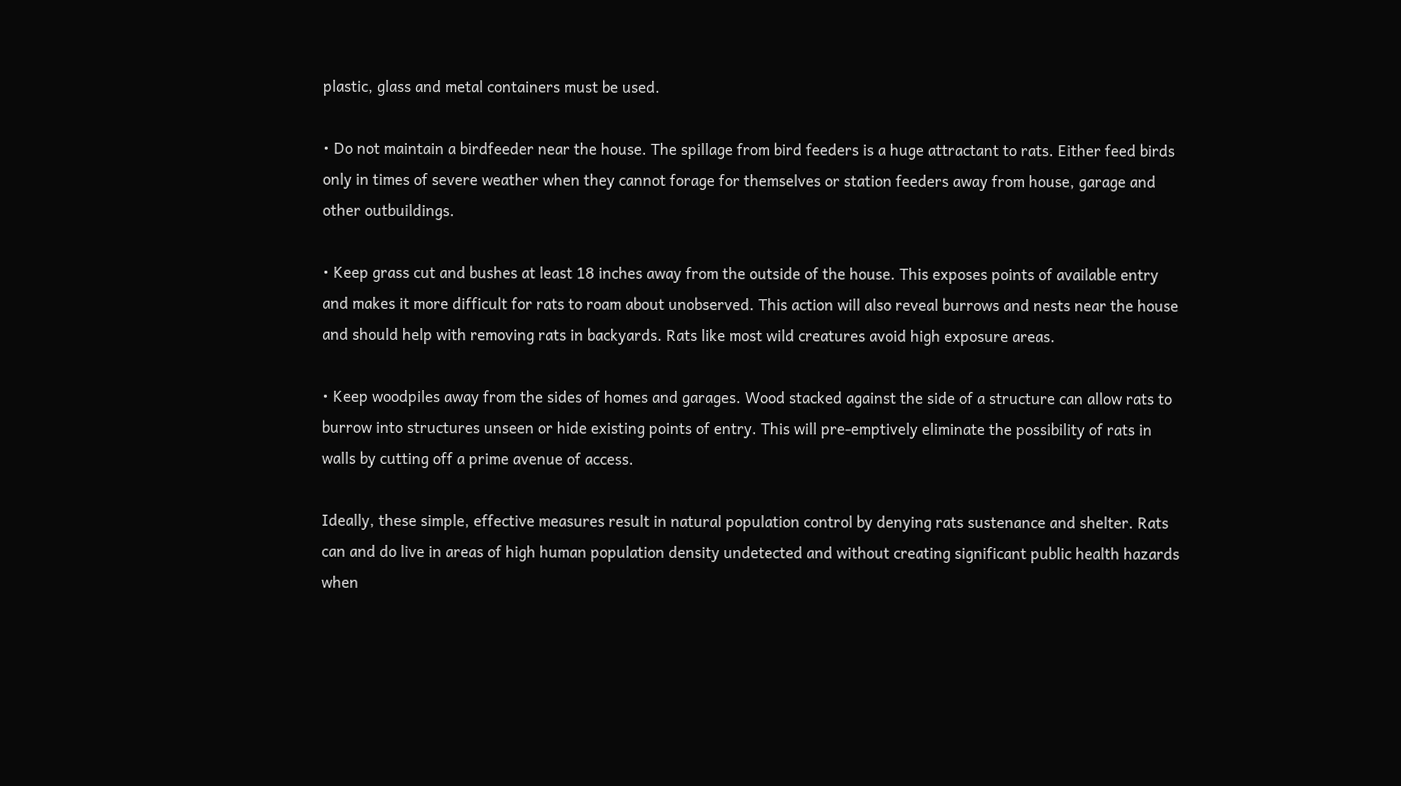plastic, glass and metal containers must be used.

• Do not maintain a birdfeeder near the house. The spillage from bird feeders is a huge attractant to rats. Either feed birds only in times of severe weather when they cannot forage for themselves or station feeders away from house, garage and other outbuildings.

• Keep grass cut and bushes at least 18 inches away from the outside of the house. This exposes points of available entry and makes it more difficult for rats to roam about unobserved. This action will also reveal burrows and nests near the house and should help with removing rats in backyards. Rats like most wild creatures avoid high exposure areas.

• Keep woodpiles away from the sides of homes and garages. Wood stacked against the side of a structure can allow rats to burrow into structures unseen or hide existing points of entry. This will pre-emptively eliminate the possibility of rats in walls by cutting off a prime avenue of access.

Ideally, these simple, effective measures result in natural population control by denying rats sustenance and shelter. Rats can and do live in areas of high human population density undetected and without creating significant public health hazards when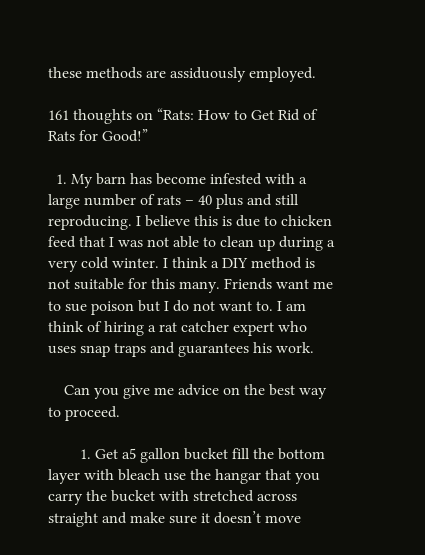these methods are assiduously employed.

161 thoughts on “Rats: How to Get Rid of Rats for Good!”

  1. My barn has become infested with a large number of rats – 40 plus and still reproducing. I believe this is due to chicken feed that I was not able to clean up during a very cold winter. I think a DIY method is not suitable for this many. Friends want me to sue poison but I do not want to. I am think of hiring a rat catcher expert who uses snap traps and guarantees his work.

    Can you give me advice on the best way to proceed.

        1. Get a5 gallon bucket fill the bottom layer with bleach use the hangar that you carry the bucket with stretched across straight and make sure it doesn’t move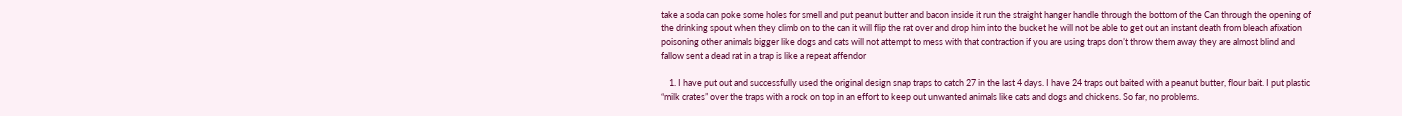take a soda can poke some holes for smell and put peanut butter and bacon inside it run the straight hanger handle through the bottom of the Can through the opening of the drinking spout when they climb on to the can it will flip the rat over and drop him into the bucket he will not be able to get out an instant death from bleach afixation poisoning other animals bigger like dogs and cats will not attempt to mess with that contraction if you are using traps don’t throw them away they are almost blind and fallow sent a dead rat in a trap is like a repeat affendor

    1. I have put out and successfully used the original design snap traps to catch 27 in the last 4 days. I have 24 traps out baited with a peanut butter, flour bait. I put plastic “milk crates” over the traps with a rock on top in an effort to keep out unwanted animals like cats and dogs and chickens. So far, no problems.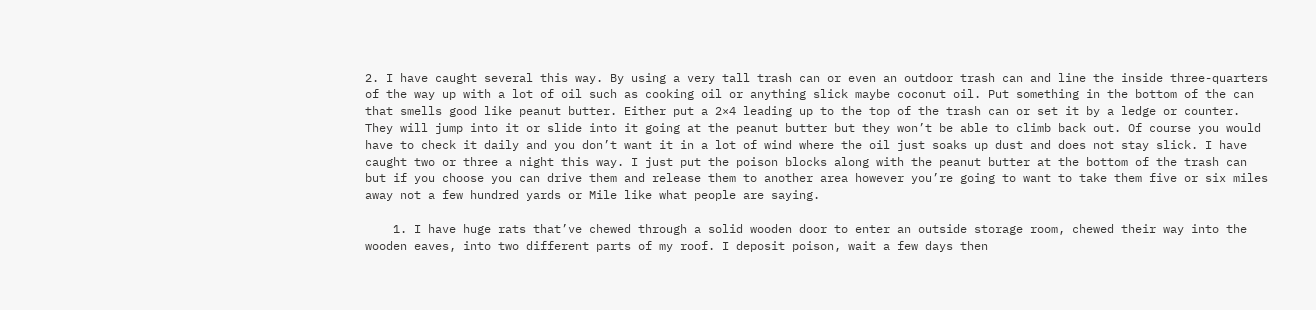2. I have caught several this way. By using a very tall trash can or even an outdoor trash can and line the inside three-quarters of the way up with a lot of oil such as cooking oil or anything slick maybe coconut oil. Put something in the bottom of the can that smells good like peanut butter. Either put a 2×4 leading up to the top of the trash can or set it by a ledge or counter. They will jump into it or slide into it going at the peanut butter but they won’t be able to climb back out. Of course you would have to check it daily and you don’t want it in a lot of wind where the oil just soaks up dust and does not stay slick. I have caught two or three a night this way. I just put the poison blocks along with the peanut butter at the bottom of the trash can but if you choose you can drive them and release them to another area however you’re going to want to take them five or six miles away not a few hundred yards or Mile like what people are saying.

    1. I have huge rats that’ve chewed through a solid wooden door to enter an outside storage room, chewed their way into the wooden eaves, into two different parts of my roof. I deposit poison, wait a few days then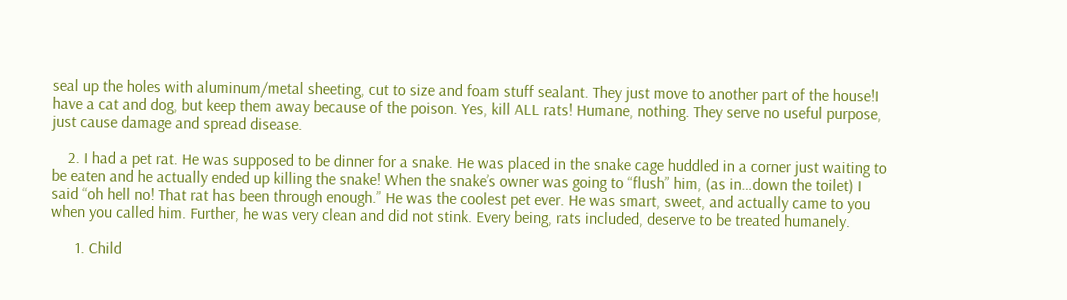seal up the holes with aluminum/metal sheeting, cut to size and foam stuff sealant. They just move to another part of the house!I have a cat and dog, but keep them away because of the poison. Yes, kill ALL rats! Humane, nothing. They serve no useful purpose, just cause damage and spread disease.

    2. I had a pet rat. He was supposed to be dinner for a snake. He was placed in the snake cage huddled in a corner just waiting to be eaten and he actually ended up killing the snake! When the snake’s owner was going to “flush” him, (as in…down the toilet) I said “oh hell no! That rat has been through enough.” He was the coolest pet ever. He was smart, sweet, and actually came to you when you called him. Further, he was very clean and did not stink. Every being, rats included, deserve to be treated humanely.

      1. Child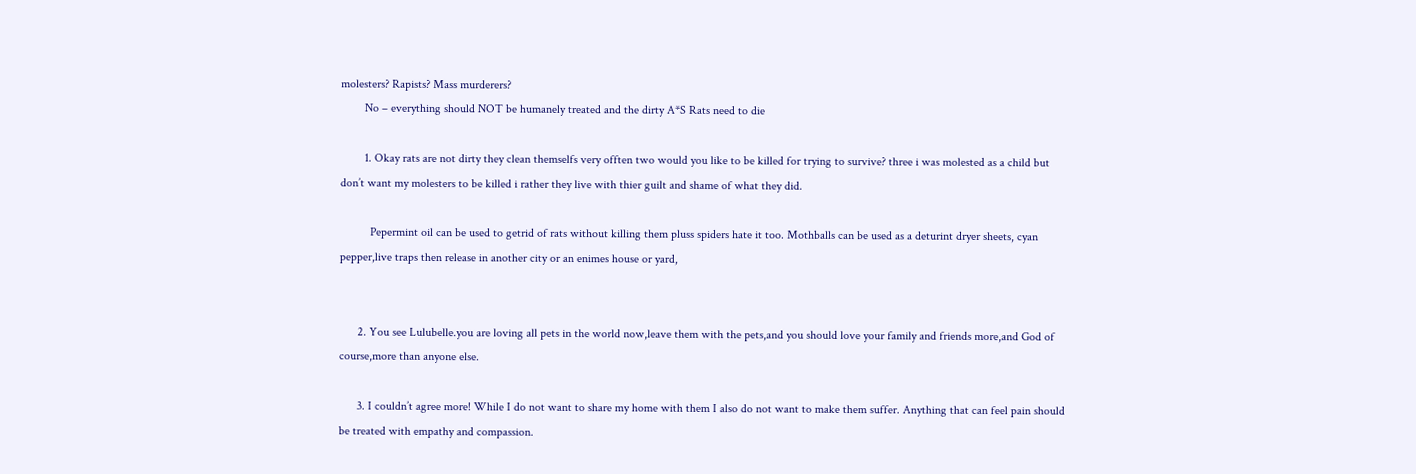molesters? Rapists? Mass murderers?
        No – everything should NOT be humanely treated and the dirty A*S Rats need to die

        1. Okay rats are not dirty they clean themselfs very offten two would you like to be killed for trying to survive? three i was molested as a child but don’t want my molesters to be killed i rather they live with thier guilt and shame of what they did.

          Pepermint oil can be used to getrid of rats without killing them pluss spiders hate it too. Mothballs can be used as a deturint dryer sheets, cyan pepper,live traps then release in another city or an enimes house or yard,


      2. You see Lulubelle.you are loving all pets in the world now,leave them with the pets,and you should love your family and friends more,and God of course,more than anyone else.

      3. I couldn’t agree more! While I do not want to share my home with them I also do not want to make them suffer. Anything that can feel pain should be treated with empathy and compassion.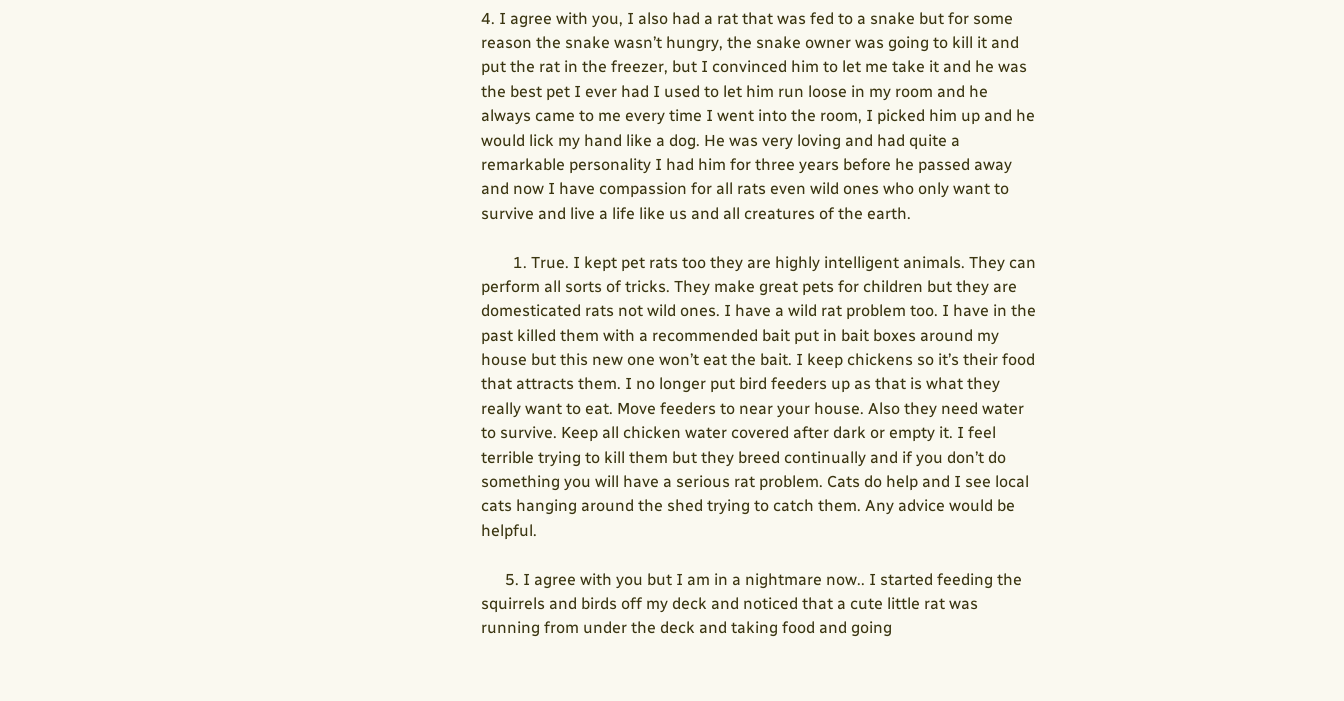4. I agree with you, I also had a rat that was fed to a snake but for some reason the snake wasn’t hungry, the snake owner was going to kill it and put the rat in the freezer, but I convinced him to let me take it and he was the best pet I ever had I used to let him run loose in my room and he always came to me every time I went into the room, I picked him up and he would lick my hand like a dog. He was very loving and had quite a remarkable personality I had him for three years before he passed away and now I have compassion for all rats even wild ones who only want to survive and live a life like us and all creatures of the earth.

        1. True. I kept pet rats too they are highly intelligent animals. They can perform all sorts of tricks. They make great pets for children but they are domesticated rats not wild ones. I have a wild rat problem too. I have in the past killed them with a recommended bait put in bait boxes around my house but this new one won’t eat the bait. I keep chickens so it’s their food that attracts them. I no longer put bird feeders up as that is what they really want to eat. Move feeders to near your house. Also they need water to survive. Keep all chicken water covered after dark or empty it. I feel terrible trying to kill them but they breed continually and if you don’t do something you will have a serious rat problem. Cats do help and I see local cats hanging around the shed trying to catch them. Any advice would be helpful.

      5. I agree with you but I am in a nightmare now.. I started feeding the squirrels and birds off my deck and noticed that a cute little rat was running from under the deck and taking food and going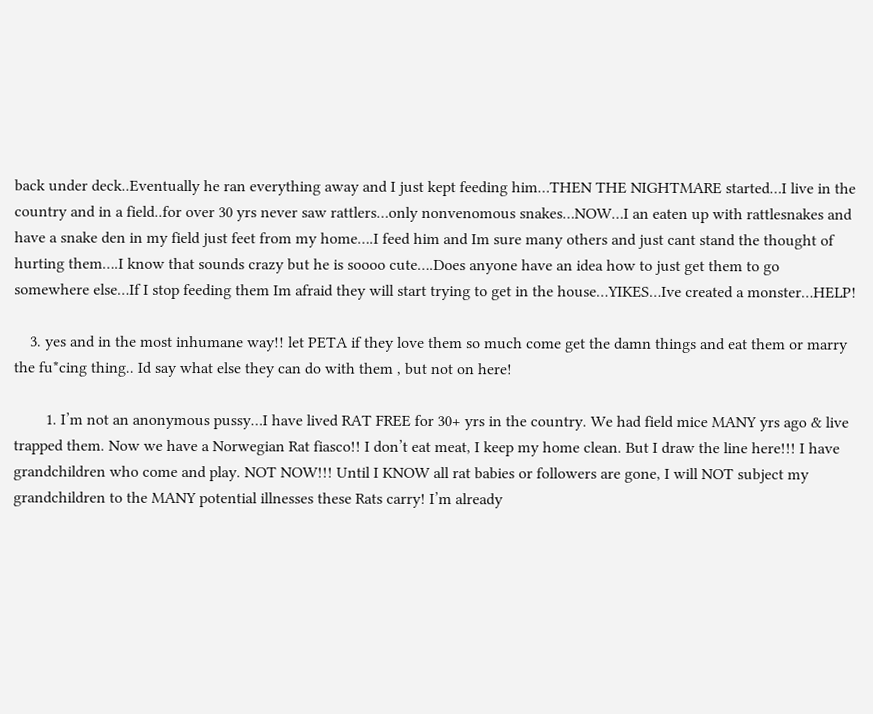back under deck..Eventually he ran everything away and I just kept feeding him…THEN THE NIGHTMARE started…I live in the country and in a field..for over 30 yrs never saw rattlers…only nonvenomous snakes…NOW…I an eaten up with rattlesnakes and have a snake den in my field just feet from my home….I feed him and Im sure many others and just cant stand the thought of hurting them….I know that sounds crazy but he is soooo cute….Does anyone have an idea how to just get them to go somewhere else…If I stop feeding them Im afraid they will start trying to get in the house…YIKES…Ive created a monster…HELP!

    3. yes and in the most inhumane way!! let PETA if they love them so much come get the damn things and eat them or marry the fu*cing thing.. Id say what else they can do with them , but not on here!

        1. I’m not an anonymous pussy…I have lived RAT FREE for 30+ yrs in the country. We had field mice MANY yrs ago & live trapped them. Now we have a Norwegian Rat fiasco!! I don’t eat meat, I keep my home clean. But I draw the line here!!! I have grandchildren who come and play. NOT NOW!!! Until I KNOW all rat babies or followers are gone, I will NOT subject my grandchildren to the MANY potential illnesses these Rats carry! I’m already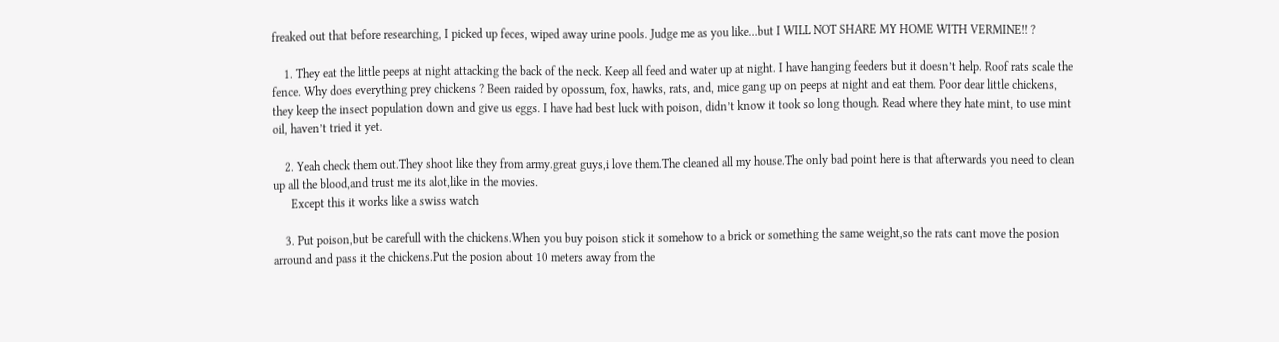freaked out that before researching, I picked up feces, wiped away urine pools. Judge me as you like…but I WILL NOT SHARE MY HOME WITH VERMINE!! ?

    1. They eat the little peeps at night attacking the back of the neck. Keep all feed and water up at night. I have hanging feeders but it doesn’t help. Roof rats scale the fence. Why does everything prey chickens ? Been raided by opossum, fox, hawks, rats, and, mice gang up on peeps at night and eat them. Poor dear little chickens, they keep the insect population down and give us eggs. I have had best luck with poison, didn’t know it took so long though. Read where they hate mint, to use mint oil, haven’t tried it yet.

    2. Yeah check them out.They shoot like they from army.great guys,i love them.The cleaned all my house.The only bad point here is that afterwards you need to clean up all the blood,and trust me its alot,like in the movies.
      Except this it works like a swiss watch

    3. Put poison,but be carefull with the chickens.When you buy poison stick it somehow to a brick or something the same weight,so the rats cant move the posion arround and pass it the chickens.Put the posion about 10 meters away from the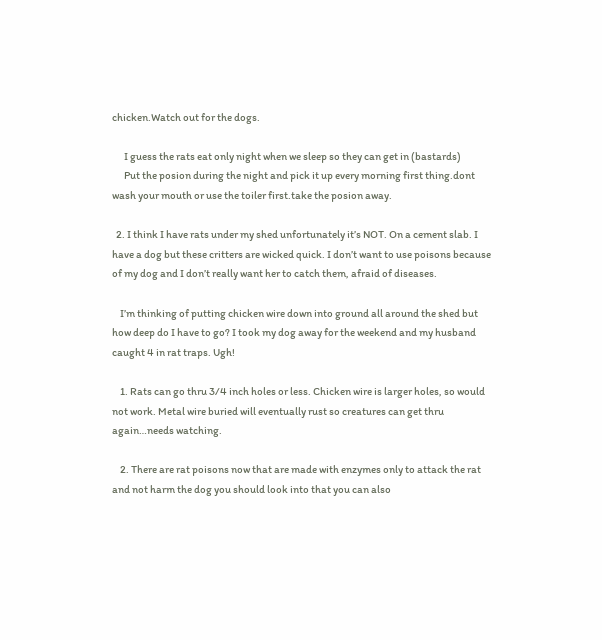chicken.Watch out for the dogs.

      I guess the rats eat only night when we sleep so they can get in (bastards)
      Put the posion during the night and pick it up every morning first thing.dont wash your mouth or use the toiler first.take the posion away.

  2. I think I have rats under my shed unfortunately it’s NOT. On a cement slab. I have a dog but these critters are wicked quick. I don’t want to use poisons because of my dog and I don’t really want her to catch them, afraid of diseases.

    I’m thinking of putting chicken wire down into ground all around the shed but how deep do I have to go? I took my dog away for the weekend and my husband caught 4 in rat traps. Ugh!

    1. Rats can go thru 3/4 inch holes or less. Chicken wire is larger holes, so would not work. Metal wire buried will eventually rust so creatures can get thru again…needs watching.

    2. There are rat poisons now that are made with enzymes only to attack the rat and not harm the dog you should look into that you can also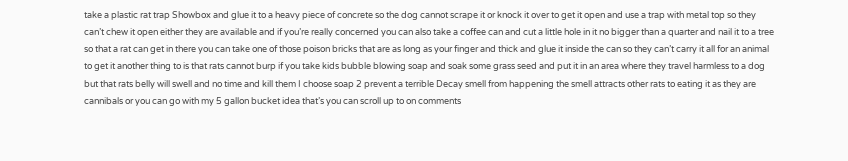take a plastic rat trap Showbox and glue it to a heavy piece of concrete so the dog cannot scrape it or knock it over to get it open and use a trap with metal top so they can’t chew it open either they are available and if you’re really concerned you can also take a coffee can and cut a little hole in it no bigger than a quarter and nail it to a tree so that a rat can get in there you can take one of those poison bricks that are as long as your finger and thick and glue it inside the can so they can’t carry it all for an animal to get it another thing to is that rats cannot burp if you take kids bubble blowing soap and soak some grass seed and put it in an area where they travel harmless to a dog but that rats belly will swell and no time and kill them I choose soap 2 prevent a terrible Decay smell from happening the smell attracts other rats to eating it as they are cannibals or you can go with my 5 gallon bucket idea that’s you can scroll up to on comments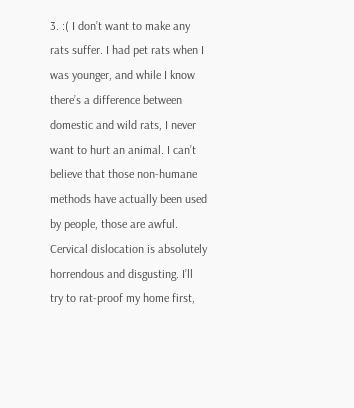3. :( I don’t want to make any rats suffer. I had pet rats when I was younger, and while I know there’s a difference between domestic and wild rats, I never want to hurt an animal. I can’t believe that those non-humane methods have actually been used by people, those are awful. Cervical dislocation is absolutely horrendous and disgusting. I’ll try to rat-proof my home first,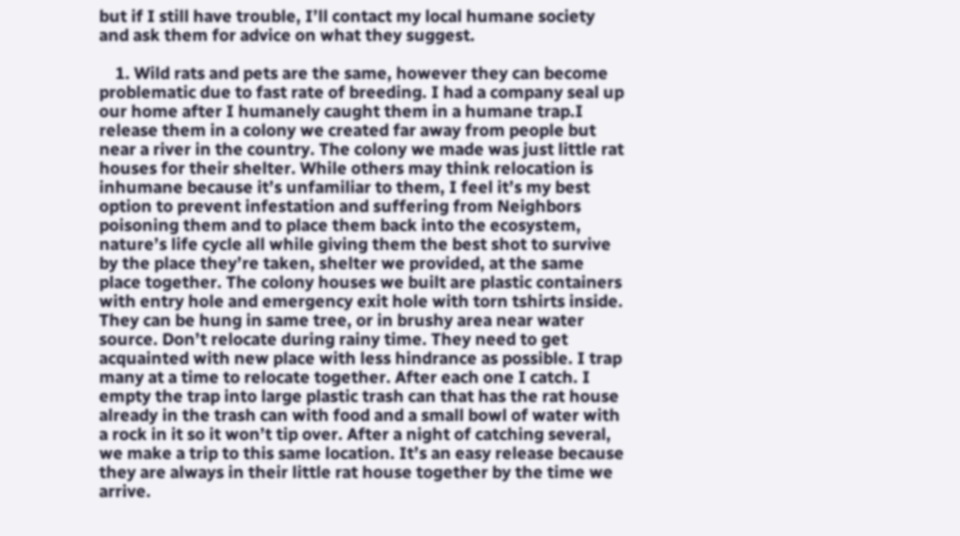but if I still have trouble, I’ll contact my local humane society and ask them for advice on what they suggest.

    1. Wild rats and pets are the same, however they can become problematic due to fast rate of breeding. I had a company seal up our home after I humanely caught them in a humane trap.I release them in a colony we created far away from people but near a river in the country. The colony we made was just little rat houses for their shelter. While others may think relocation is inhumane because it’s unfamiliar to them, I feel it’s my best option to prevent infestation and suffering from Neighbors poisoning them and to place them back into the ecosystem, nature’s life cycle all while giving them the best shot to survive by the place they’re taken, shelter we provided, at the same place together. The colony houses we built are plastic containers with entry hole and emergency exit hole with torn tshirts inside. They can be hung in same tree, or in brushy area near water source. Don’t relocate during rainy time. They need to get acquainted with new place with less hindrance as possible. I trap many at a time to relocate together. After each one I catch. I empty the trap into large plastic trash can that has the rat house already in the trash can with food and a small bowl of water with a rock in it so it won’t tip over. After a night of catching several, we make a trip to this same location. It’s an easy release because they are always in their little rat house together by the time we arrive.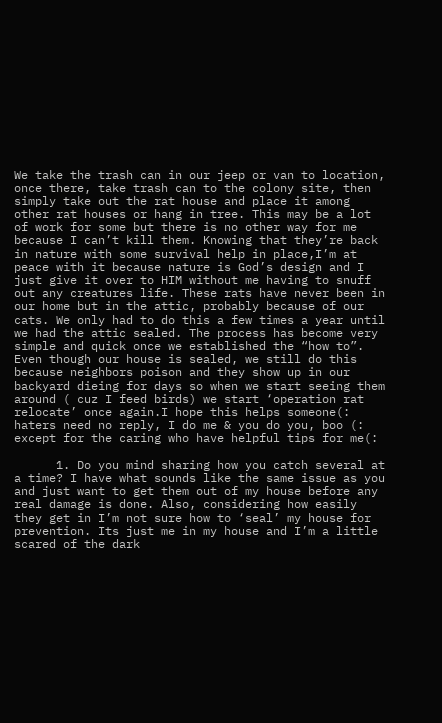We take the trash can in our jeep or van to location, once there, take trash can to the colony site, then simply take out the rat house and place it among other rat houses or hang in tree. This may be a lot of work for some but there is no other way for me because I can’t kill them. Knowing that they’re back in nature with some survival help in place,I’m at peace with it because nature is God’s design and I just give it over to HIM without me having to snuff out any creatures life. These rats have never been in our home but in the attic, probably because of our cats. We only had to do this a few times a year until we had the attic sealed. The process has become very simple and quick once we established the “how to”. Even though our house is sealed, we still do this because neighbors poison and they show up in our backyard dieing for days so when we start seeing them around ( cuz I feed birds) we start ‘operation rat relocate’ once again.I hope this helps someone(: haters need no reply, I do me & you do you, boo (: except for the caring who have helpful tips for me(:

      1. Do you mind sharing how you catch several at a time? I have what sounds like the same issue as you and just want to get them out of my house before any real damage is done. Also, considering how easily they get in I’m not sure how to ‘seal’ my house for prevention. Its just me in my house and I’m a little scared of the dark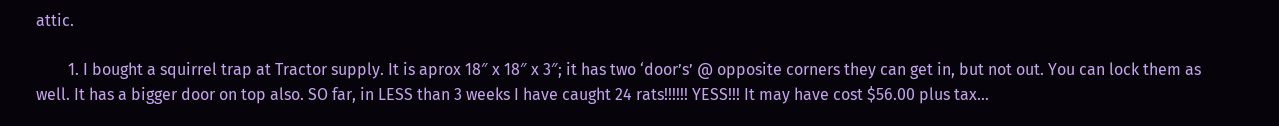attic.

        1. I bought a squirrel trap at Tractor supply. It is aprox 18″ x 18″ x 3″; it has two ‘door’s’ @ opposite corners they can get in, but not out. You can lock them as well. It has a bigger door on top also. SO far, in LESS than 3 weeks I have caught 24 rats!!!!!! YESS!!! It may have cost $56.00 plus tax…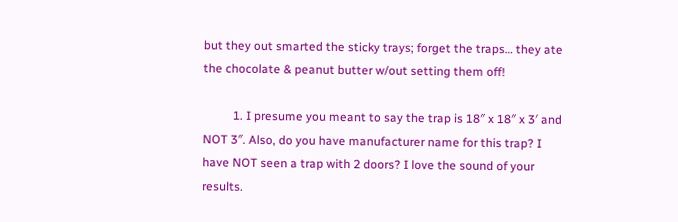but they out smarted the sticky trays; forget the traps… they ate the chocolate & peanut butter w/out setting them off!

          1. I presume you meant to say the trap is 18″ x 18″ x 3′ and NOT 3″. Also, do you have manufacturer name for this trap? I have NOT seen a trap with 2 doors? I love the sound of your results.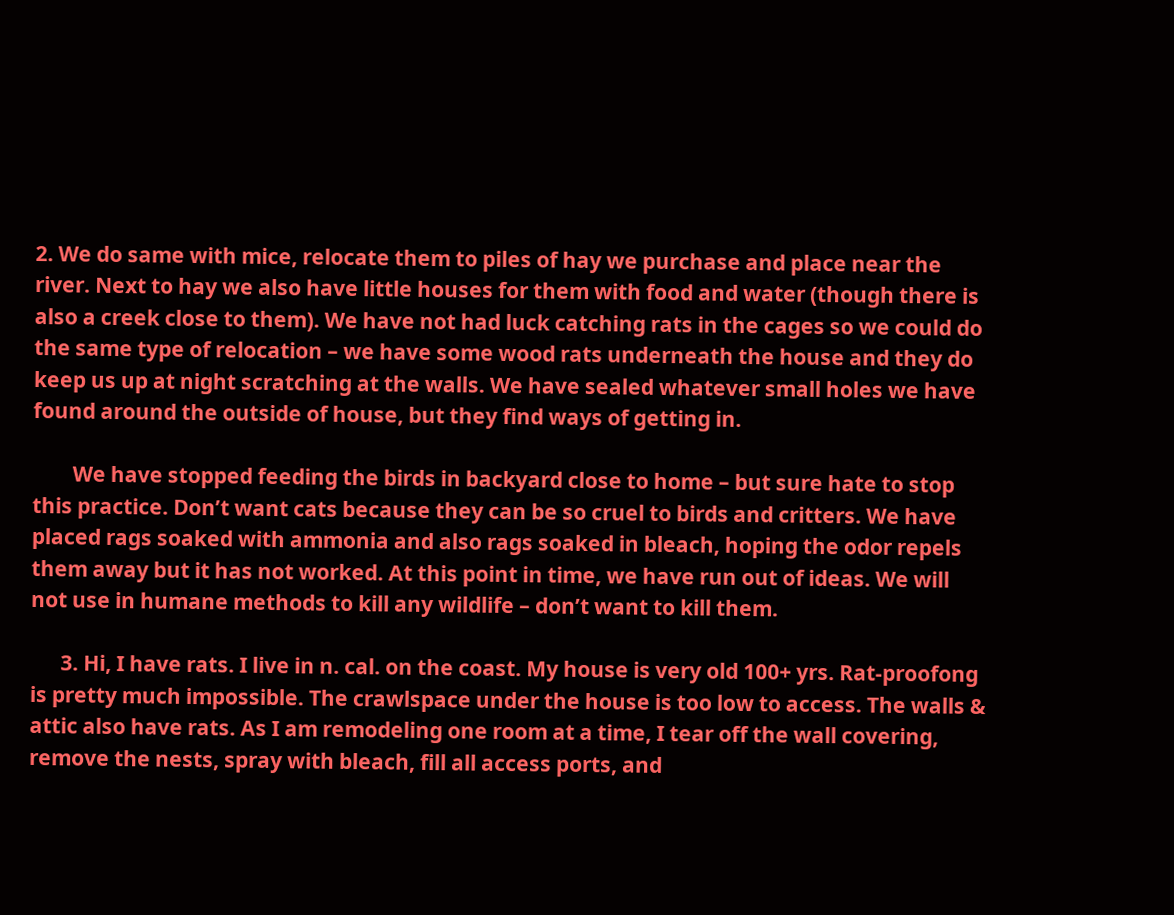2. We do same with mice, relocate them to piles of hay we purchase and place near the river. Next to hay we also have little houses for them with food and water (though there is also a creek close to them). We have not had luck catching rats in the cages so we could do the same type of relocation – we have some wood rats underneath the house and they do keep us up at night scratching at the walls. We have sealed whatever small holes we have found around the outside of house, but they find ways of getting in.

        We have stopped feeding the birds in backyard close to home – but sure hate to stop this practice. Don’t want cats because they can be so cruel to birds and critters. We have placed rags soaked with ammonia and also rags soaked in bleach, hoping the odor repels them away but it has not worked. At this point in time, we have run out of ideas. We will not use in humane methods to kill any wildlife – don’t want to kill them.

      3. Hi, I have rats. I live in n. cal. on the coast. My house is very old 100+ yrs. Rat-proofong is pretty much impossible. The crawlspace under the house is too low to access. The walls & attic also have rats. As I am remodeling one room at a time, I tear off the wall covering, remove the nests, spray with bleach, fill all access ports, and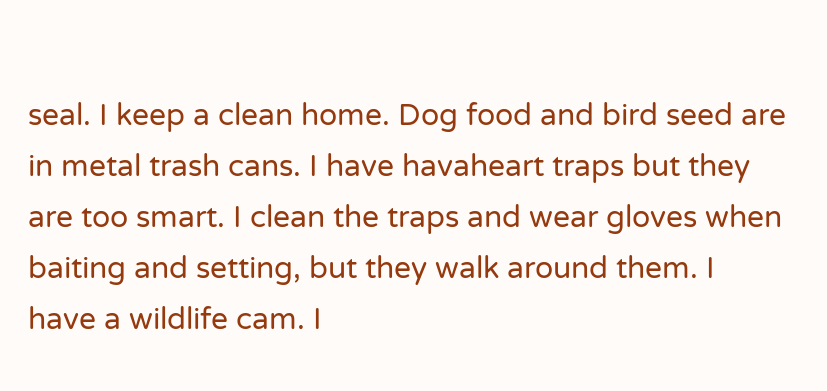seal. I keep a clean home. Dog food and bird seed are in metal trash cans. I have havaheart traps but they are too smart. I clean the traps and wear gloves when baiting and setting, but they walk around them. I have a wildlife cam. I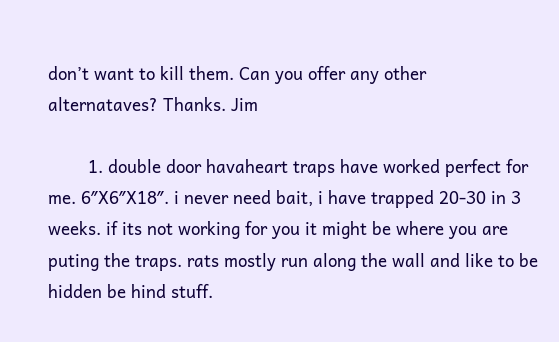don’t want to kill them. Can you offer any other alternataves? Thanks. Jim

        1. double door havaheart traps have worked perfect for me. 6″X6″X18″. i never need bait, i have trapped 20-30 in 3 weeks. if its not working for you it might be where you are puting the traps. rats mostly run along the wall and like to be hidden be hind stuff.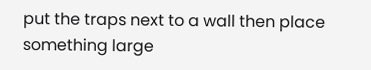put the traps next to a wall then place something large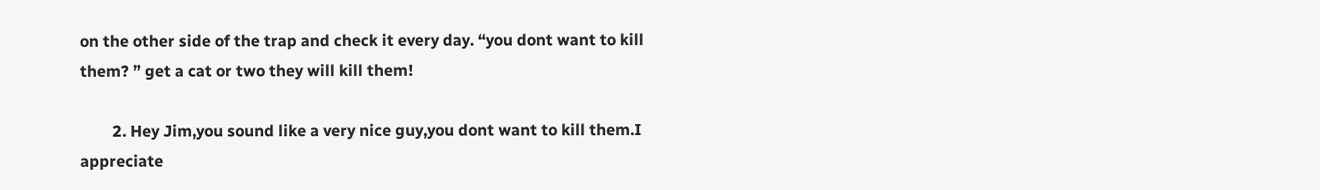on the other side of the trap and check it every day. “you dont want to kill them? ” get a cat or two they will kill them!

        2. Hey Jim,you sound like a very nice guy,you dont want to kill them.I appreciate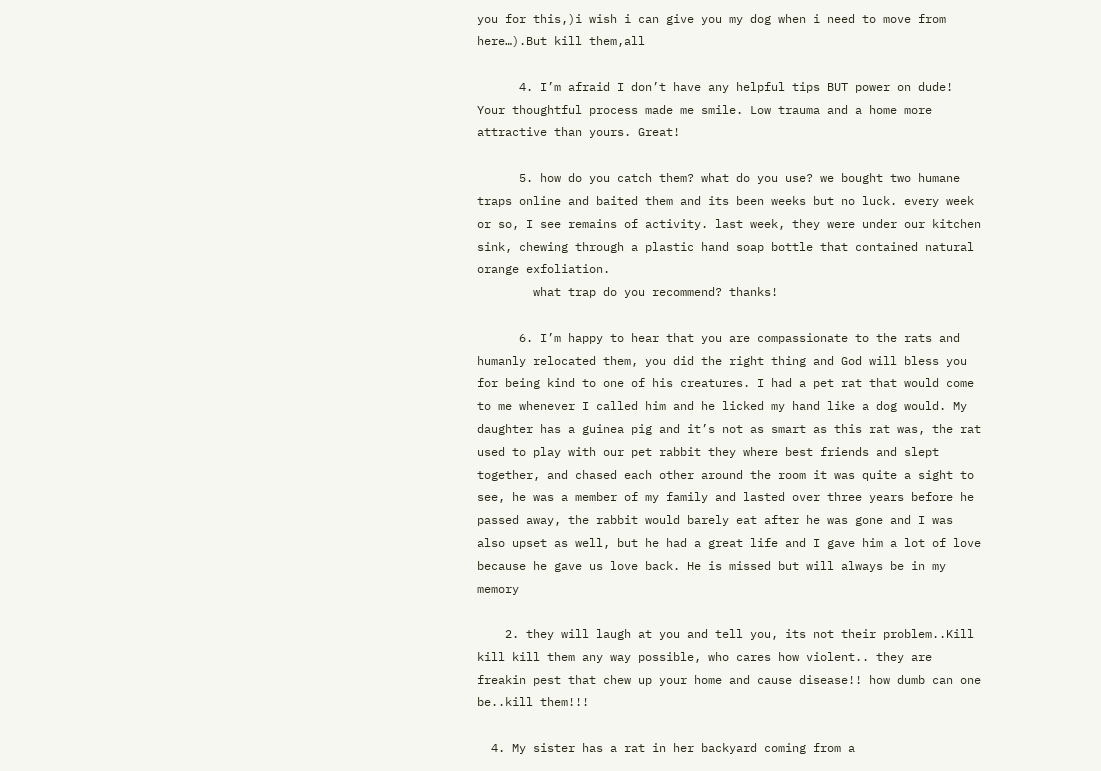you for this,)i wish i can give you my dog when i need to move from here…).But kill them,all

      4. I’m afraid I don’t have any helpful tips BUT power on dude! Your thoughtful process made me smile. Low trauma and a home more attractive than yours. Great!

      5. how do you catch them? what do you use? we bought two humane traps online and baited them and its been weeks but no luck. every week or so, I see remains of activity. last week, they were under our kitchen sink, chewing through a plastic hand soap bottle that contained natural orange exfoliation.
        what trap do you recommend? thanks!

      6. I’m happy to hear that you are compassionate to the rats and humanly relocated them, you did the right thing and God will bless you for being kind to one of his creatures. I had a pet rat that would come to me whenever I called him and he licked my hand like a dog would. My daughter has a guinea pig and it’s not as smart as this rat was, the rat used to play with our pet rabbit they where best friends and slept together, and chased each other around the room it was quite a sight to see, he was a member of my family and lasted over three years before he passed away, the rabbit would barely eat after he was gone and I was also upset as well, but he had a great life and I gave him a lot of love because he gave us love back. He is missed but will always be in my memory

    2. they will laugh at you and tell you, its not their problem..Kill kill kill them any way possible, who cares how violent.. they are freakin pest that chew up your home and cause disease!! how dumb can one be..kill them!!!

  4. My sister has a rat in her backyard coming from a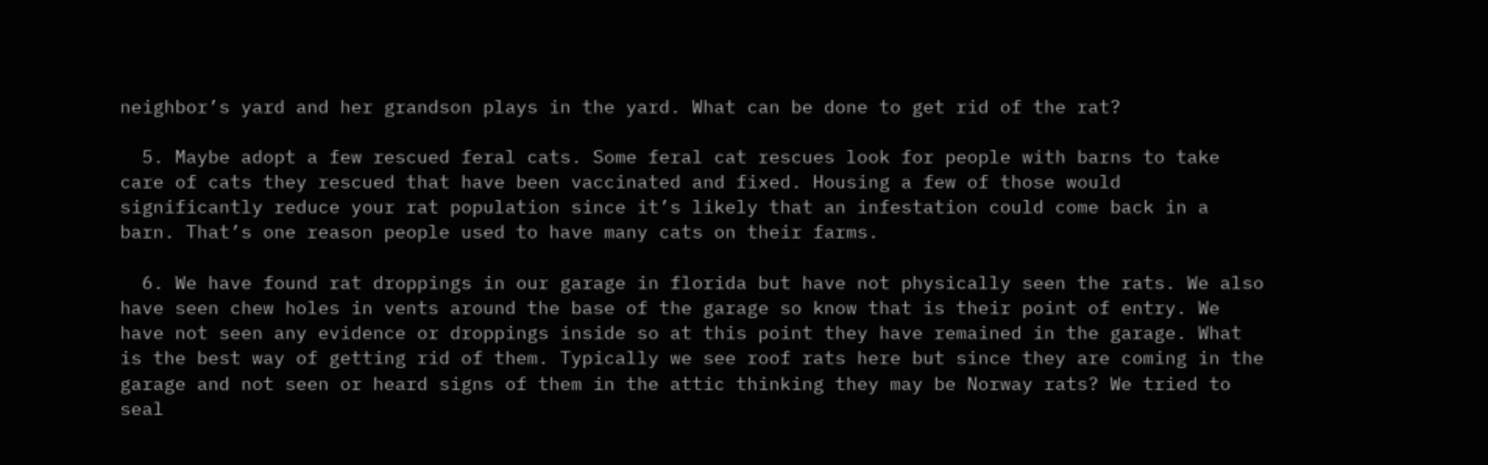neighbor’s yard and her grandson plays in the yard. What can be done to get rid of the rat?

  5. Maybe adopt a few rescued feral cats. Some feral cat rescues look for people with barns to take care of cats they rescued that have been vaccinated and fixed. Housing a few of those would significantly reduce your rat population since it’s likely that an infestation could come back in a barn. That’s one reason people used to have many cats on their farms.

  6. We have found rat droppings in our garage in florida but have not physically seen the rats. We also have seen chew holes in vents around the base of the garage so know that is their point of entry. We have not seen any evidence or droppings inside so at this point they have remained in the garage. What is the best way of getting rid of them. Typically we see roof rats here but since they are coming in the garage and not seen or heard signs of them in the attic thinking they may be Norway rats? We tried to seal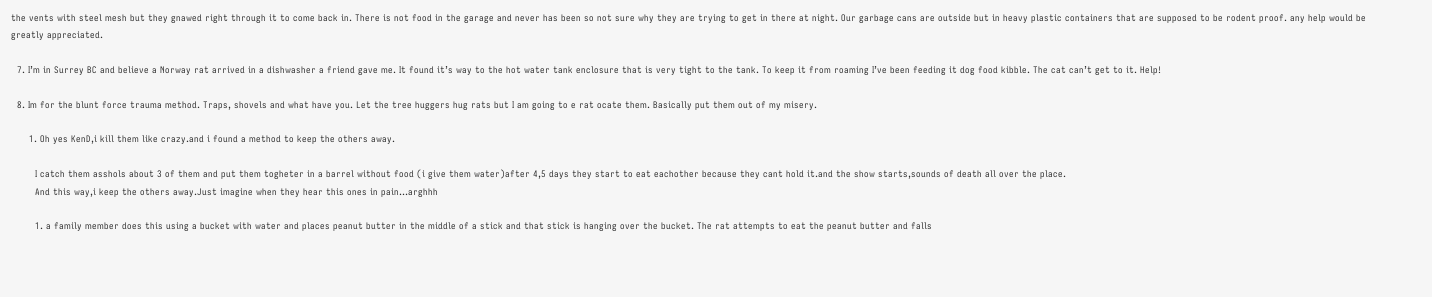the vents with steel mesh but they gnawed right through it to come back in. There is not food in the garage and never has been so not sure why they are trying to get in there at night. Our garbage cans are outside but in heavy plastic containers that are supposed to be rodent proof. any help would be greatly appreciated.

  7. I’m in Surrey BC and believe a Norway rat arrived in a dishwasher a friend gave me. It found it’s way to the hot water tank enclosure that is very tight to the tank. To keep it from roaming I’ve been feeding it dog food kibble. The cat can’t get to it. Help!

  8. Im for the blunt force trauma method. Traps, shovels and what have you. Let the tree huggers hug rats but I am going to e rat ocate them. Basically put them out of my misery.

      1. Oh yes KenD,i kill them like crazy.and i found a method to keep the others away.

        I catch them asshols about 3 of them and put them togheter in a barrel without food (i give them water)after 4,5 days they start to eat eachother because they cant hold it.and the show starts,sounds of death all over the place.
        And this way,i keep the others away.Just imagine when they hear this ones in pain…arghhh

        1. a family member does this using a bucket with water and places peanut butter in the middle of a stick and that stick is hanging over the bucket. The rat attempts to eat the peanut butter and falls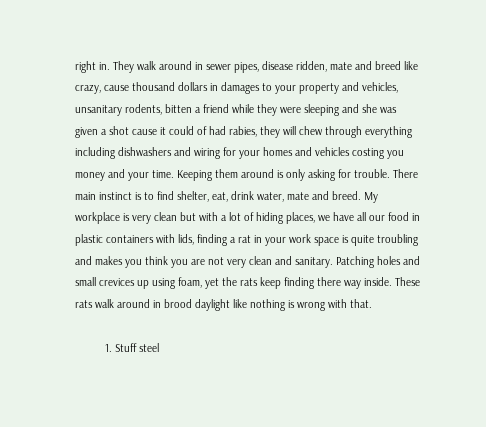right in. They walk around in sewer pipes, disease ridden, mate and breed like crazy, cause thousand dollars in damages to your property and vehicles, unsanitary rodents, bitten a friend while they were sleeping and she was given a shot cause it could of had rabies, they will chew through everything including dishwashers and wiring for your homes and vehicles costing you money and your time. Keeping them around is only asking for trouble. There main instinct is to find shelter, eat, drink water, mate and breed. My workplace is very clean but with a lot of hiding places, we have all our food in plastic containers with lids, finding a rat in your work space is quite troubling and makes you think you are not very clean and sanitary. Patching holes and small crevices up using foam, yet the rats keep finding there way inside. These rats walk around in brood daylight like nothing is wrong with that.

          1. Stuff steel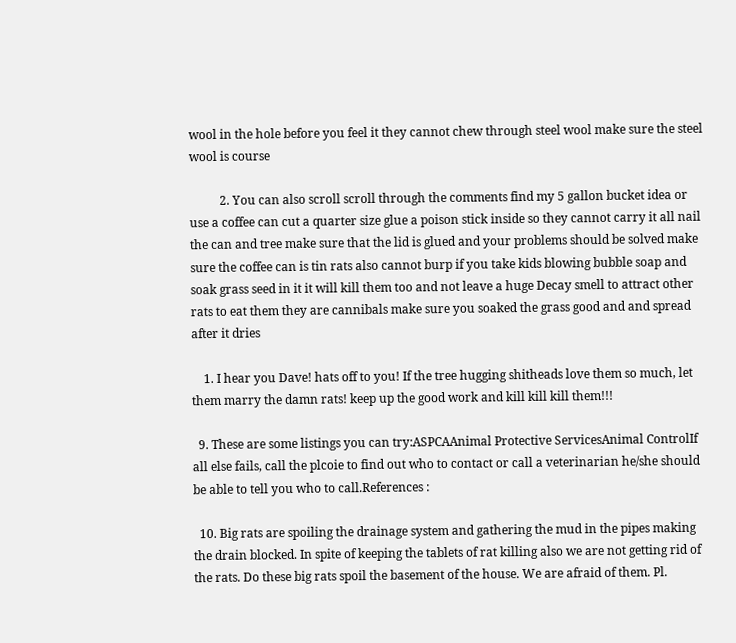wool in the hole before you feel it they cannot chew through steel wool make sure the steel wool is course

          2. You can also scroll scroll through the comments find my 5 gallon bucket idea or use a coffee can cut a quarter size glue a poison stick inside so they cannot carry it all nail the can and tree make sure that the lid is glued and your problems should be solved make sure the coffee can is tin rats also cannot burp if you take kids blowing bubble soap and soak grass seed in it it will kill them too and not leave a huge Decay smell to attract other rats to eat them they are cannibals make sure you soaked the grass good and and spread after it dries

    1. I hear you Dave! hats off to you! If the tree hugging shitheads love them so much, let them marry the damn rats! keep up the good work and kill kill kill them!!!

  9. These are some listings you can try:ASPCAAnimal Protective ServicesAnimal ControlIf all else fails, call the plcoie to find out who to contact or call a veterinarian he/she should be able to tell you who to call.References :

  10. Big rats are spoiling the drainage system and gathering the mud in the pipes making the drain blocked. In spite of keeping the tablets of rat killing also we are not getting rid of the rats. Do these big rats spoil the basement of the house. We are afraid of them. Pl.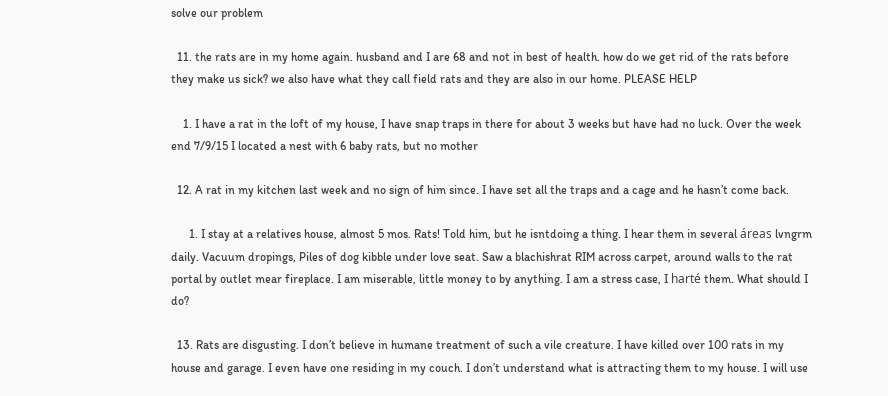solve our problem

  11. the rats are in my home again. husband and I are 68 and not in best of health. how do we get rid of the rats before they make us sick? we also have what they call field rats and they are also in our home. PLEASE HELP

    1. I have a rat in the loft of my house, I have snap traps in there for about 3 weeks but have had no luck. Over the week end 7/9/15 I located a nest with 6 baby rats, but no mother

  12. A rat in my kitchen last week and no sign of him since. I have set all the traps and a cage and he hasn’t come back.

      1. I stay at a relatives house, almost 5 mos. Rats! Told him, but he isntdoing a thing. I hear them in several áreas lvngrm daily. Vacuum dropings, Piles of dog kibble under love seat. Saw a blachishrat RIM across carpet, around walls to the rat portal by outlet mear fireplace. I am miserable, little money to by anything. I am a stress case, I harté them. What should I do?

  13. Rats are disgusting. I don’t believe in humane treatment of such a vile creature. I have killed over 100 rats in my house and garage. I even have one residing in my couch. I don’t understand what is attracting them to my house. I will use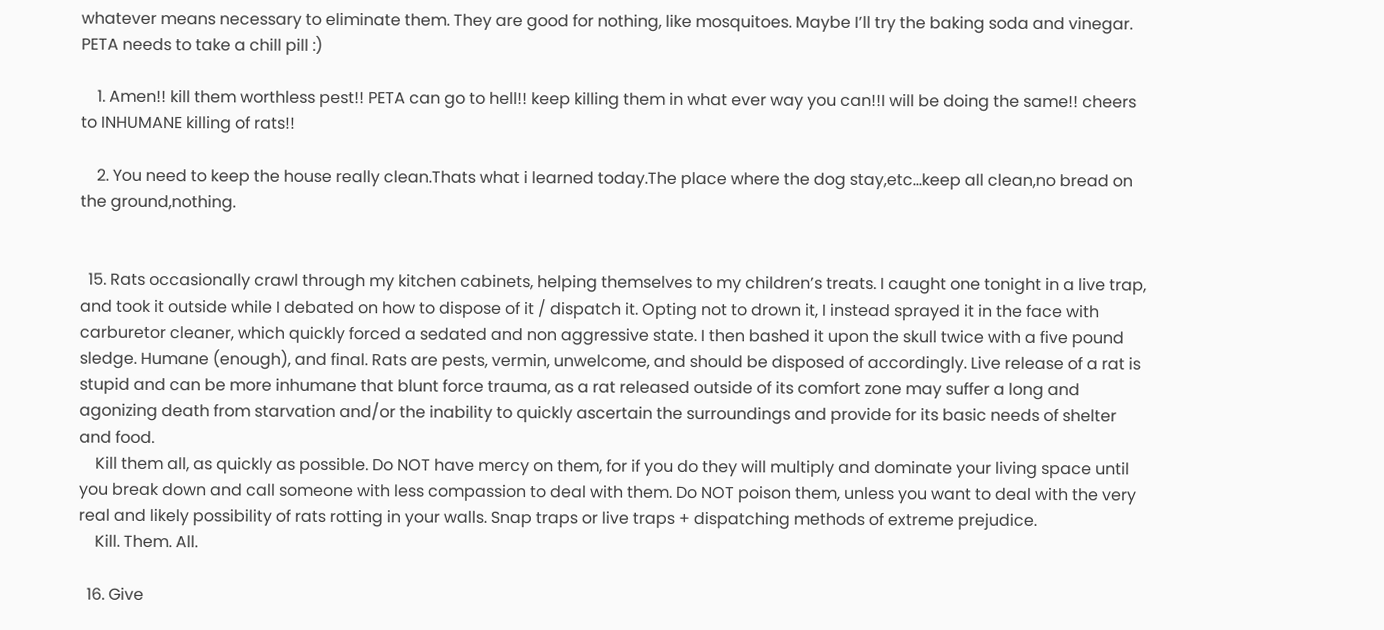whatever means necessary to eliminate them. They are good for nothing, like mosquitoes. Maybe I’ll try the baking soda and vinegar. PETA needs to take a chill pill :)

    1. Amen!! kill them worthless pest!! PETA can go to hell!! keep killing them in what ever way you can!!I will be doing the same!! cheers to INHUMANE killing of rats!!

    2. You need to keep the house really clean.Thats what i learned today.The place where the dog stay,etc…keep all clean,no bread on the ground,nothing.


  15. Rats occasionally crawl through my kitchen cabinets, helping themselves to my children’s treats. I caught one tonight in a live trap, and took it outside while I debated on how to dispose of it / dispatch it. Opting not to drown it, I instead sprayed it in the face with carburetor cleaner, which quickly forced a sedated and non aggressive state. I then bashed it upon the skull twice with a five pound sledge. Humane (enough), and final. Rats are pests, vermin, unwelcome, and should be disposed of accordingly. Live release of a rat is stupid and can be more inhumane that blunt force trauma, as a rat released outside of its comfort zone may suffer a long and agonizing death from starvation and/or the inability to quickly ascertain the surroundings and provide for its basic needs of shelter and food.
    Kill them all, as quickly as possible. Do NOT have mercy on them, for if you do they will multiply and dominate your living space until you break down and call someone with less compassion to deal with them. Do NOT poison them, unless you want to deal with the very real and likely possibility of rats rotting in your walls. Snap traps or live traps + dispatching methods of extreme prejudice.
    Kill. Them. All.

  16. Give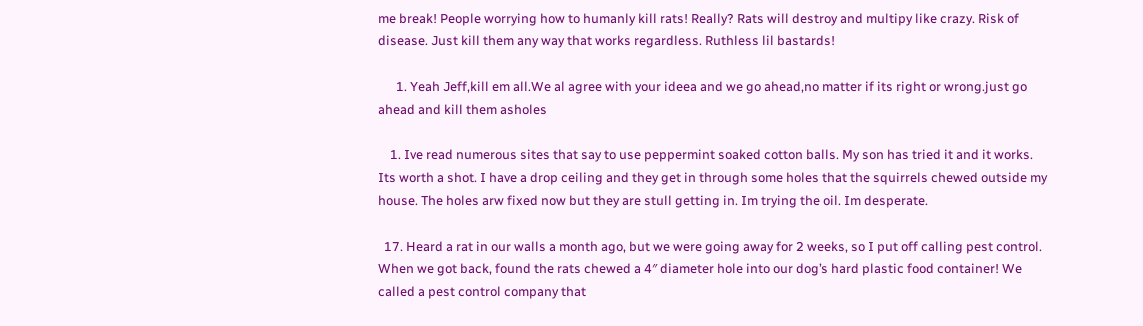me break! People worrying how to humanly kill rats! Really? Rats will destroy and multipy like crazy. Risk of disease. Just kill them any way that works regardless. Ruthless lil bastards!

      1. Yeah Jeff,kill em all.We al agree with your ideea and we go ahead,no matter if its right or wrong.just go ahead and kill them asholes

    1. Ive read numerous sites that say to use peppermint soaked cotton balls. My son has tried it and it works. Its worth a shot. I have a drop ceiling and they get in through some holes that the squirrels chewed outside my house. The holes arw fixed now but they are stull getting in. Im trying the oil. Im desperate.

  17. Heard a rat in our walls a month ago, but we were going away for 2 weeks, so I put off calling pest control. When we got back, found the rats chewed a 4″ diameter hole into our dog’s hard plastic food container! We called a pest control company that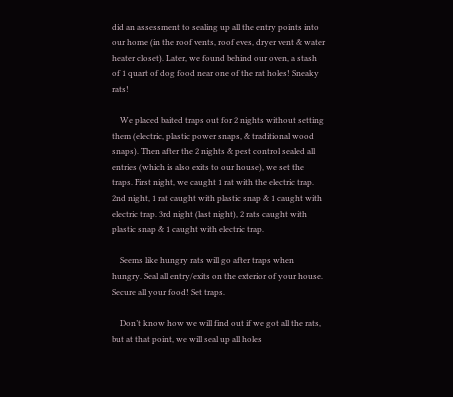did an assessment to sealing up all the entry points into our home (in the roof vents, roof eves, dryer vent & water heater closet). Later, we found behind our oven, a stash of 1 quart of dog food near one of the rat holes! Sneaky rats!

    We placed baited traps out for 2 nights without setting them (electric, plastic power snaps, & traditional wood snaps). Then after the 2 nights & pest control sealed all entries (which is also exits to our house), we set the traps. First night, we caught 1 rat with the electric trap. 2nd night, 1 rat caught with plastic snap & 1 caught with electric trap. 3rd night (last night), 2 rats caught with plastic snap & 1 caught with electric trap.

    Seems like hungry rats will go after traps when hungry. Seal all entry/exits on the exterior of your house. Secure all your food! Set traps.

    Don’t know how we will find out if we got all the rats, but at that point, we will seal up all holes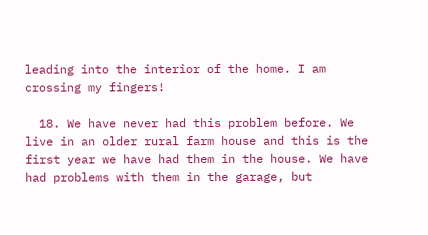leading into the interior of the home. I am crossing my fingers!

  18. We have never had this problem before. We live in an older rural farm house and this is the first year we have had them in the house. We have had problems with them in the garage, but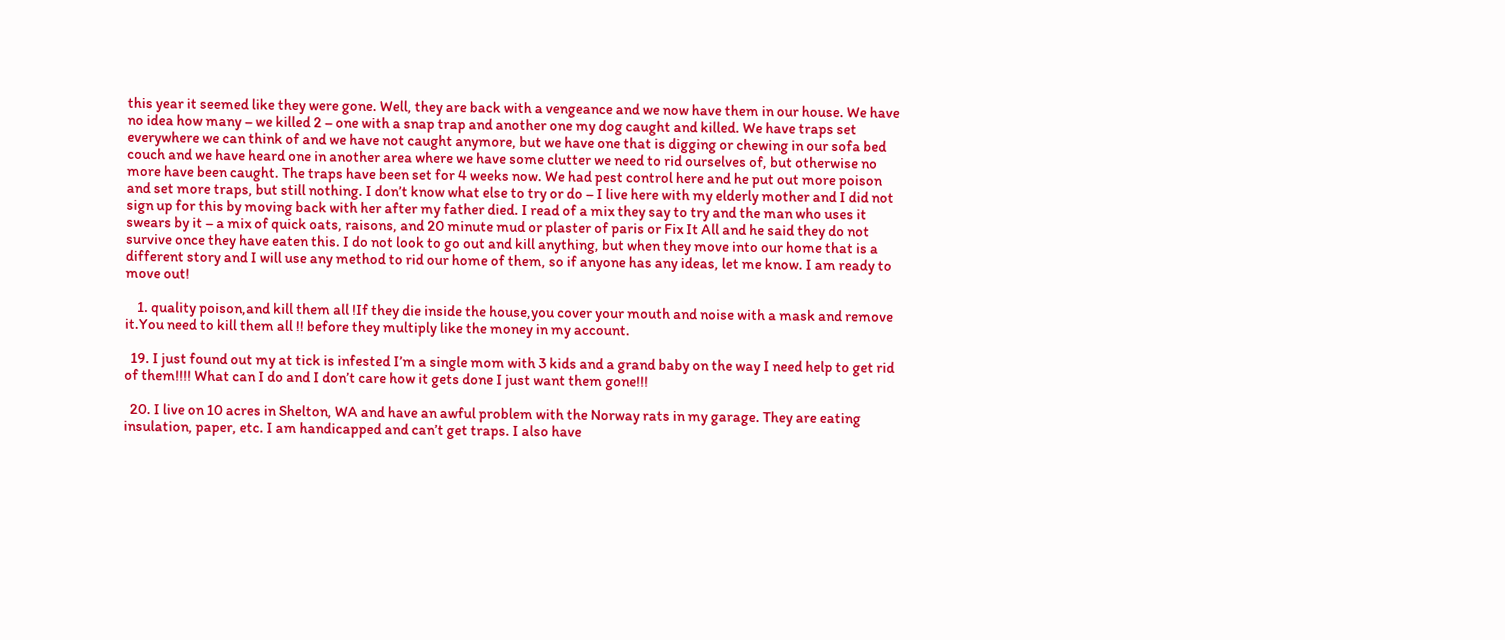this year it seemed like they were gone. Well, they are back with a vengeance and we now have them in our house. We have no idea how many – we killed 2 – one with a snap trap and another one my dog caught and killed. We have traps set everywhere we can think of and we have not caught anymore, but we have one that is digging or chewing in our sofa bed couch and we have heard one in another area where we have some clutter we need to rid ourselves of, but otherwise no more have been caught. The traps have been set for 4 weeks now. We had pest control here and he put out more poison and set more traps, but still nothing. I don’t know what else to try or do – I live here with my elderly mother and I did not sign up for this by moving back with her after my father died. I read of a mix they say to try and the man who uses it swears by it – a mix of quick oats, raisons, and 20 minute mud or plaster of paris or Fix It All and he said they do not survive once they have eaten this. I do not look to go out and kill anything, but when they move into our home that is a different story and I will use any method to rid our home of them, so if anyone has any ideas, let me know. I am ready to move out!

    1. quality poison,and kill them all !If they die inside the house,you cover your mouth and noise with a mask and remove it.You need to kill them all !! before they multiply like the money in my account.

  19. I just found out my at tick is infested I’m a single mom with 3 kids and a grand baby on the way I need help to get rid of them!!!! What can I do and I don’t care how it gets done I just want them gone!!!

  20. I live on 10 acres in Shelton, WA and have an awful problem with the Norway rats in my garage. They are eating insulation, paper, etc. I am handicapped and can’t get traps. I also have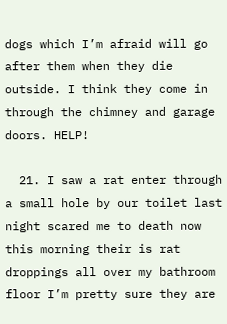dogs which I’m afraid will go after them when they die outside. I think they come in through the chimney and garage doors. HELP!

  21. I saw a rat enter through a small hole by our toilet last night scared me to death now this morning their is rat droppings all over my bathroom floor I’m pretty sure they are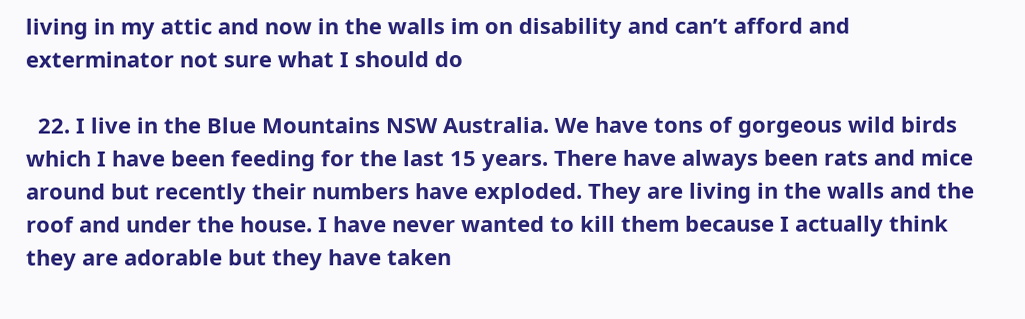living in my attic and now in the walls im on disability and can’t afford and exterminator not sure what I should do

  22. I live in the Blue Mountains NSW Australia. We have tons of gorgeous wild birds which I have been feeding for the last 15 years. There have always been rats and mice around but recently their numbers have exploded. They are living in the walls and the roof and under the house. I have never wanted to kill them because I actually think they are adorable but they have taken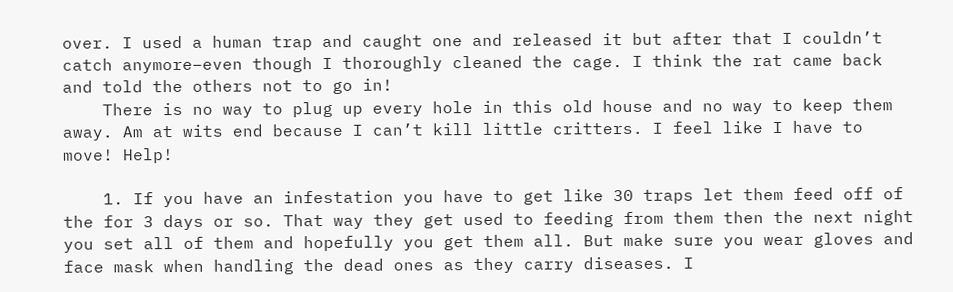over. I used a human trap and caught one and released it but after that I couldn’t catch anymore–even though I thoroughly cleaned the cage. I think the rat came back and told the others not to go in!
    There is no way to plug up every hole in this old house and no way to keep them away. Am at wits end because I can’t kill little critters. I feel like I have to move! Help!

    1. If you have an infestation you have to get like 30 traps let them feed off of the for 3 days or so. That way they get used to feeding from them then the next night you set all of them and hopefully you get them all. But make sure you wear gloves and face mask when handling the dead ones as they carry diseases. I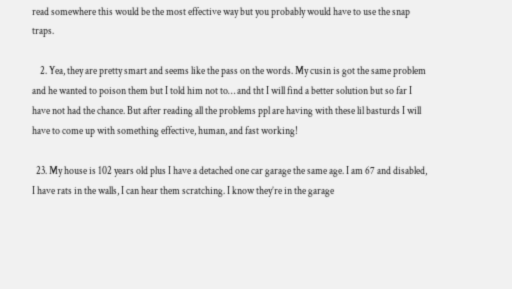read somewhere this would be the most effective way but you probably would have to use the snap traps.

    2. Yea, they are pretty smart and seems like the pass on the words. My cusin is got the same problem and he wanted to poison them but I told him not to… and tht I will find a better solution but so far I have not had the chance. But after reading all the problems ppl are having with these lil basturds I will have to come up with something effective, human, and fast working!

  23. My house is 102 years old plus I have a detached one car garage the same age. I am 67 and disabled, I have rats in the walls, I can hear them scratching. I know they’re in the garage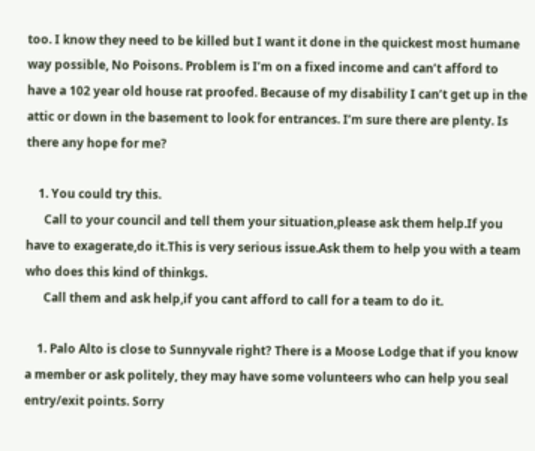too. I know they need to be killed but I want it done in the quickest most humane way possible, No Poisons. Problem is I’m on a fixed income and can’t afford to have a 102 year old house rat proofed. Because of my disability I can’t get up in the attic or down in the basement to look for entrances. I’m sure there are plenty. Is there any hope for me?

    1. You could try this.
      Call to your council and tell them your situation,please ask them help.If you have to exagerate,do it.This is very serious issue.Ask them to help you with a team who does this kind of thinkgs.
      Call them and ask help,if you cant afford to call for a team to do it.

    1. Palo Alto is close to Sunnyvale right? There is a Moose Lodge that if you know a member or ask politely, they may have some volunteers who can help you seal entry/exit points. Sorry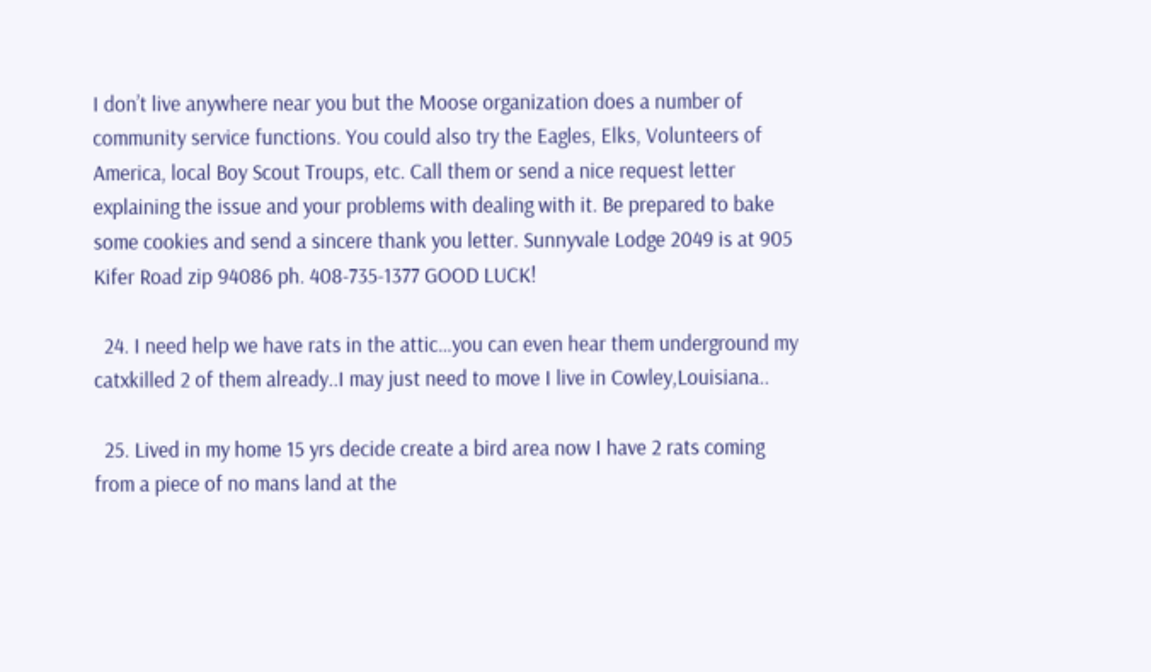I don’t live anywhere near you but the Moose organization does a number of community service functions. You could also try the Eagles, Elks, Volunteers of America, local Boy Scout Troups, etc. Call them or send a nice request letter explaining the issue and your problems with dealing with it. Be prepared to bake some cookies and send a sincere thank you letter. Sunnyvale Lodge 2049 is at 905 Kifer Road zip 94086 ph. 408-735-1377 GOOD LUCK!

  24. I need help we have rats in the attic…you can even hear them underground my catxkilled 2 of them already..I may just need to move I live in Cowley,Louisiana..

  25. Lived in my home 15 yrs decide create a bird area now I have 2 rats coming from a piece of no mans land at the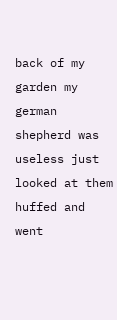back of my garden my german shepherd was useless just looked at them huffed and went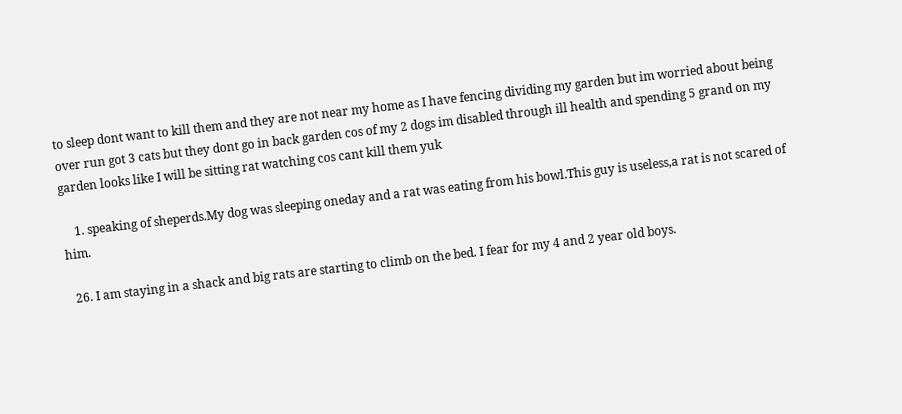to sleep dont want to kill them and they are not near my home as I have fencing dividing my garden but im worried about being over run got 3 cats but they dont go in back garden cos of my 2 dogs im disabled through ill health and spending 5 grand on my garden looks like I will be sitting rat watching cos cant kill them yuk

    1. speaking of sheperds.My dog was sleeping oneday and a rat was eating from his bowl.This guy is useless,a rat is not scared of him.

  26. I am staying in a shack and big rats are starting to climb on the bed. I fear for my 4 and 2 year old boys.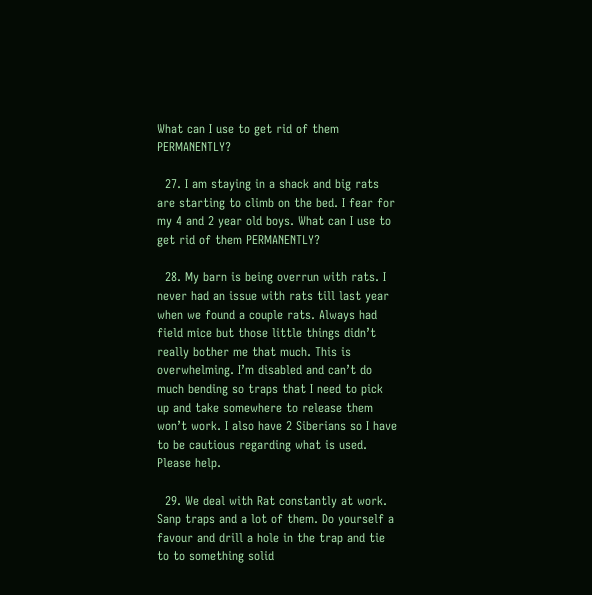What can I use to get rid of them PERMANENTLY?

  27. I am staying in a shack and big rats are starting to climb on the bed. I fear for my 4 and 2 year old boys. What can I use to get rid of them PERMANENTLY?

  28. My barn is being overrun with rats. I never had an issue with rats till last year when we found a couple rats. Always had field mice but those little things didn’t really bother me that much. This is overwhelming. I’m disabled and can’t do much bending so traps that I need to pick up and take somewhere to release them won’t work. I also have 2 Siberians so I have to be cautious regarding what is used. Please help.

  29. We deal with Rat constantly at work. Sanp traps and a lot of them. Do yourself a favour and drill a hole in the trap and tie to to something solid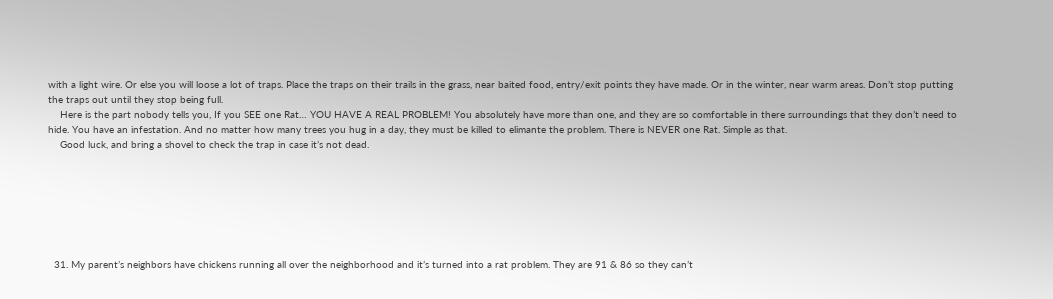with a light wire. Or else you will loose a lot of traps. Place the traps on their trails in the grass, near baited food, entry/exit points they have made. Or in the winter, near warm areas. Don’t stop putting the traps out until they stop being full.
    Here is the part nobody tells you, If you SEE one Rat… YOU HAVE A REAL PROBLEM! You absolutely have more than one, and they are so comfortable in there surroundings that they don’t need to hide. You have an infestation. And no matter how many trees you hug in a day, they must be killed to elimante the problem. There is NEVER one Rat. Simple as that.
    Good luck, and bring a shovel to check the trap in case it’s not dead.







  31. My parent’s neighbors have chickens running all over the neighborhood and it’s turned into a rat problem. They are 91 & 86 so they can’t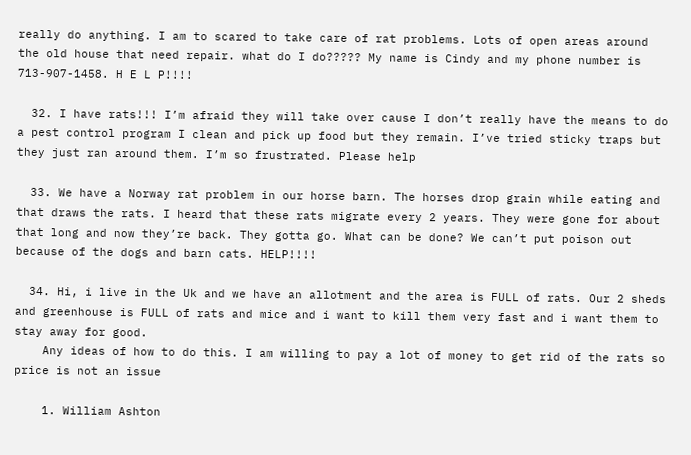really do anything. I am to scared to take care of rat problems. Lots of open areas around the old house that need repair. what do I do????? My name is Cindy and my phone number is 713-907-1458. H E L P!!!!

  32. I have rats!!! I’m afraid they will take over cause I don’t really have the means to do a pest control program I clean and pick up food but they remain. I’ve tried sticky traps but they just ran around them. I’m so frustrated. Please help

  33. We have a Norway rat problem in our horse barn. The horses drop grain while eating and that draws the rats. I heard that these rats migrate every 2 years. They were gone for about that long and now they’re back. They gotta go. What can be done? We can’t put poison out because of the dogs and barn cats. HELP!!!!

  34. Hi, i live in the Uk and we have an allotment and the area is FULL of rats. Our 2 sheds and greenhouse is FULL of rats and mice and i want to kill them very fast and i want them to stay away for good.
    Any ideas of how to do this. I am willing to pay a lot of money to get rid of the rats so price is not an issue

    1. William Ashton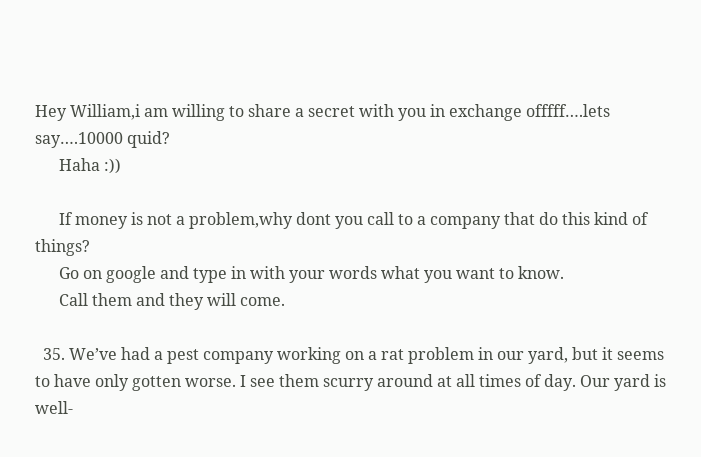Hey William,i am willing to share a secret with you in exchange offfff….lets say….10000 quid?
      Haha :))

      If money is not a problem,why dont you call to a company that do this kind of things?
      Go on google and type in with your words what you want to know.
      Call them and they will come.

  35. We’ve had a pest company working on a rat problem in our yard, but it seems to have only gotten worse. I see them scurry around at all times of day. Our yard is well-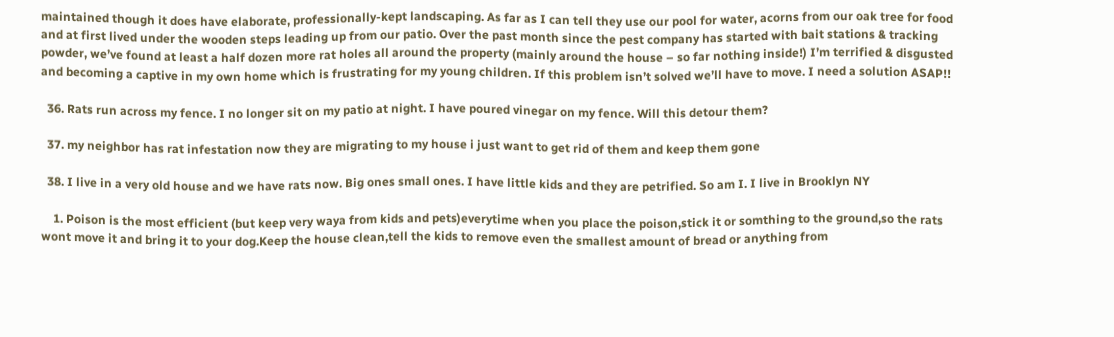maintained though it does have elaborate, professionally-kept landscaping. As far as I can tell they use our pool for water, acorns from our oak tree for food and at first lived under the wooden steps leading up from our patio. Over the past month since the pest company has started with bait stations & tracking powder, we’ve found at least a half dozen more rat holes all around the property (mainly around the house – so far nothing inside!) I’m terrified & disgusted and becoming a captive in my own home which is frustrating for my young children. If this problem isn’t solved we’ll have to move. I need a solution ASAP!!

  36. Rats run across my fence. I no longer sit on my patio at night. I have poured vinegar on my fence. Will this detour them?

  37. my neighbor has rat infestation now they are migrating to my house i just want to get rid of them and keep them gone

  38. I live in a very old house and we have rats now. Big ones small ones. I have little kids and they are petrified. So am I. I live in Brooklyn NY

    1. Poison is the most efficient (but keep very waya from kids and pets)everytime when you place the poison,stick it or somthing to the ground,so the rats wont move it and bring it to your dog.Keep the house clean,tell the kids to remove even the smallest amount of bread or anything from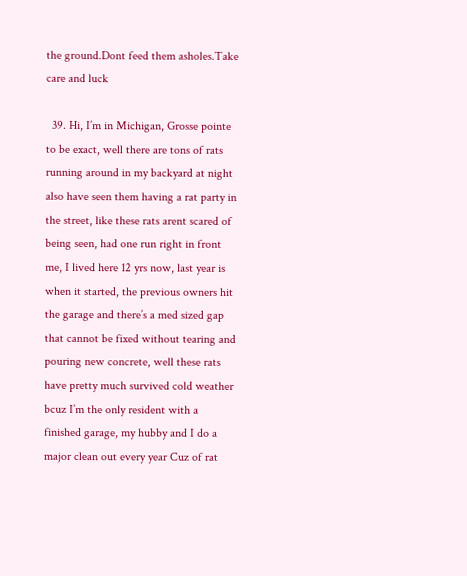the ground.Dont feed them asholes.Take care and luck

  39. Hi, I’m in Michigan, Grosse pointe to be exact, well there are tons of rats running around in my backyard at night also have seen them having a rat party in the street, like these rats arent scared of being seen, had one run right in front me, I lived here 12 yrs now, last year is when it started, the previous owners hit the garage and there’s a med sized gap that cannot be fixed without tearing and pouring new concrete, well these rats have pretty much survived cold weather bcuz I’m the only resident with a finished garage, my hubby and I do a major clean out every year Cuz of rat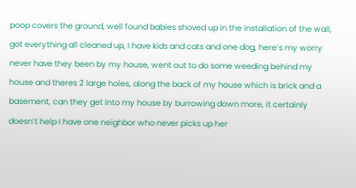poop covers the ground, well found babies shoved up in the installation of the wall, got everything all cleaned up, I have kids and cats and one dog, here’s my worry never have they been by my house, went out to do some weeding behind my house and theres 2 large holes, along the back of my house which is brick and a basement, can they get into my house by burrowing down more, it certainly doesn’t help I have one neighbor who never picks up her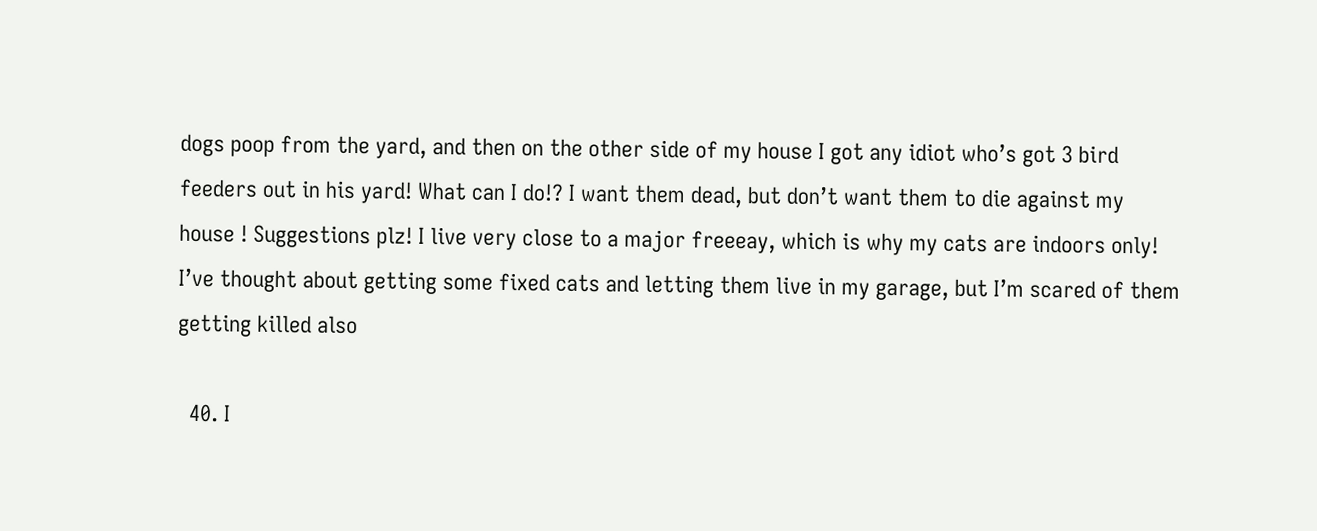dogs poop from the yard, and then on the other side of my house I got any idiot who’s got 3 bird feeders out in his yard! What can I do!? I want them dead, but don’t want them to die against my house ! Suggestions plz! I live very close to a major freeeay, which is why my cats are indoors only! I’ve thought about getting some fixed cats and letting them live in my garage, but I’m scared of them getting killed also

  40. I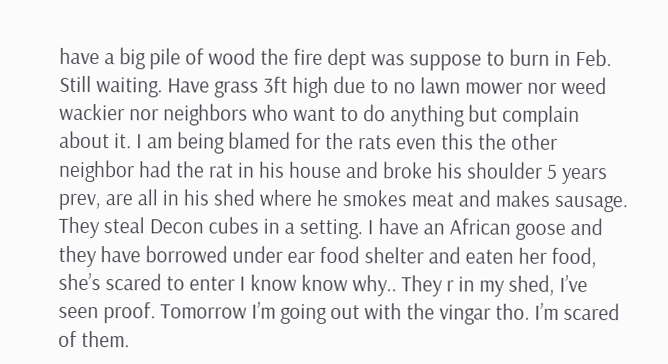have a big pile of wood the fire dept was suppose to burn in Feb. Still waiting. Have grass 3ft high due to no lawn mower nor weed wackier nor neighbors who want to do anything but complain about it. I am being blamed for the rats even this the other neighbor had the rat in his house and broke his shoulder 5 years prev, are all in his shed where he smokes meat and makes sausage. They steal Decon cubes in a setting. I have an African goose and they have borrowed under ear food shelter and eaten her food, she’s scared to enter I know know why.. They r in my shed, I’ve seen proof. Tomorrow I’m going out with the vingar tho. I’m scared of them.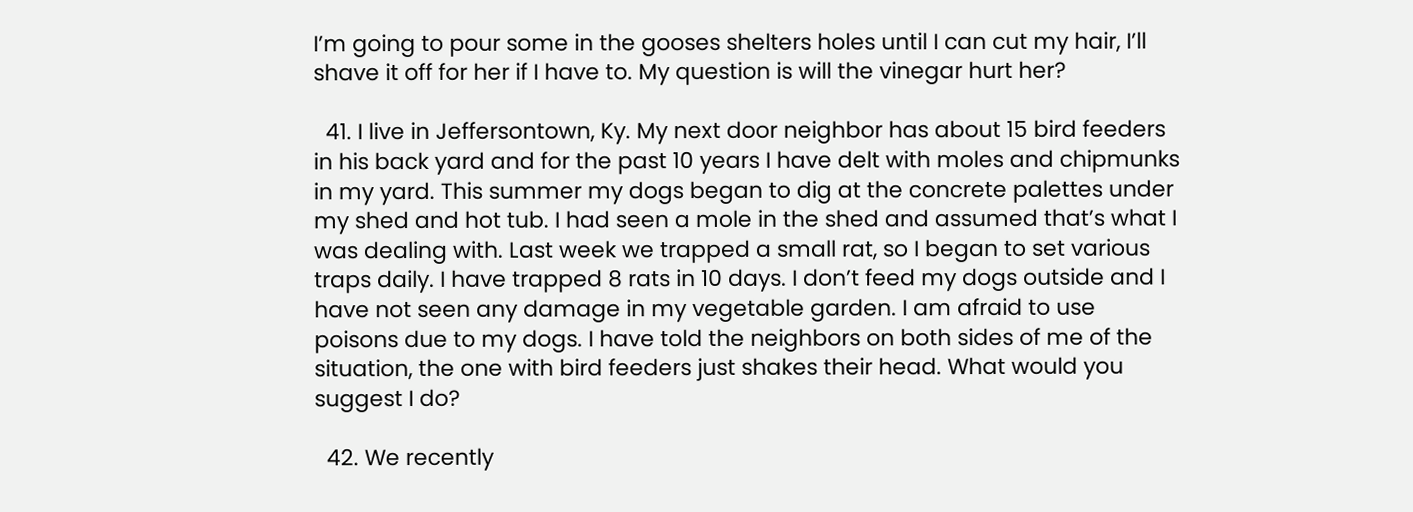I’m going to pour some in the gooses shelters holes until I can cut my hair, I’ll shave it off for her if I have to. My question is will the vinegar hurt her?

  41. I live in Jeffersontown, Ky. My next door neighbor has about 15 bird feeders in his back yard and for the past 10 years I have delt with moles and chipmunks in my yard. This summer my dogs began to dig at the concrete palettes under my shed and hot tub. I had seen a mole in the shed and assumed that’s what I was dealing with. Last week we trapped a small rat, so I began to set various traps daily. I have trapped 8 rats in 10 days. I don’t feed my dogs outside and I have not seen any damage in my vegetable garden. I am afraid to use poisons due to my dogs. I have told the neighbors on both sides of me of the situation, the one with bird feeders just shakes their head. What would you suggest I do?

  42. We recently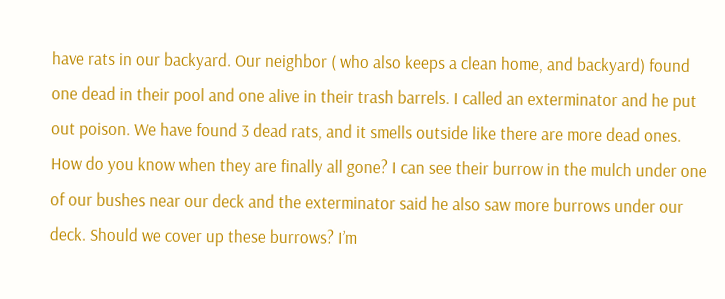have rats in our backyard. Our neighbor ( who also keeps a clean home, and backyard) found one dead in their pool and one alive in their trash barrels. I called an exterminator and he put out poison. We have found 3 dead rats, and it smells outside like there are more dead ones. How do you know when they are finally all gone? I can see their burrow in the mulch under one of our bushes near our deck and the exterminator said he also saw more burrows under our deck. Should we cover up these burrows? I’m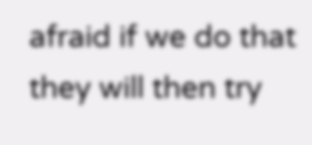afraid if we do that they will then try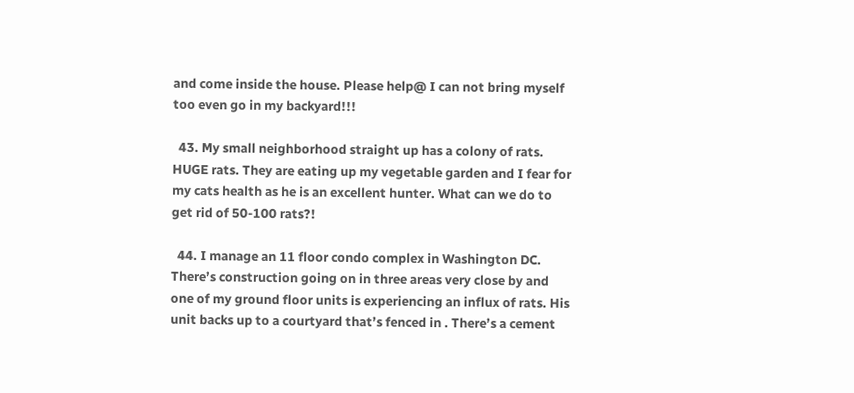and come inside the house. Please help@ I can not bring myself too even go in my backyard!!!

  43. My small neighborhood straight up has a colony of rats. HUGE rats. They are eating up my vegetable garden and I fear for my cats health as he is an excellent hunter. What can we do to get rid of 50-100 rats?!

  44. I manage an 11 floor condo complex in Washington DC. There’s construction going on in three areas very close by and one of my ground floor units is experiencing an influx of rats. His unit backs up to a courtyard that’s fenced in . There’s a cement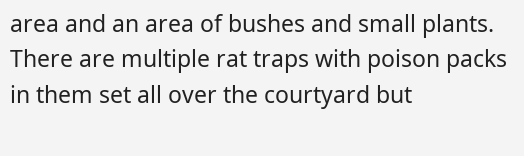area and an area of bushes and small plants. There are multiple rat traps with poison packs in them set all over the courtyard but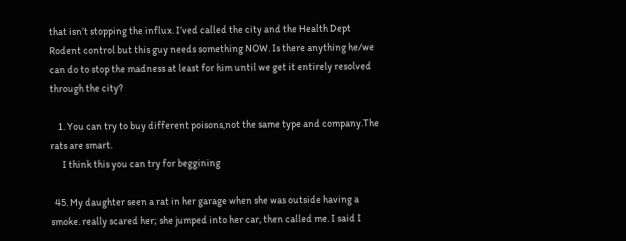that isn’t stopping the influx. I’ved called the city and the Health Dept Rodent control but this guy needs something NOW. Is there anything he/we can do to stop the madness at least for him until we get it entirely resolved through the city?

    1. You can try to buy different poisons,not the same type and company.The rats are smart.
      I think this you can try for beggining

  45. My daughter seen a rat in her garage when she was outside having a smoke. really scared her; she jumped into her car, then called me. I said I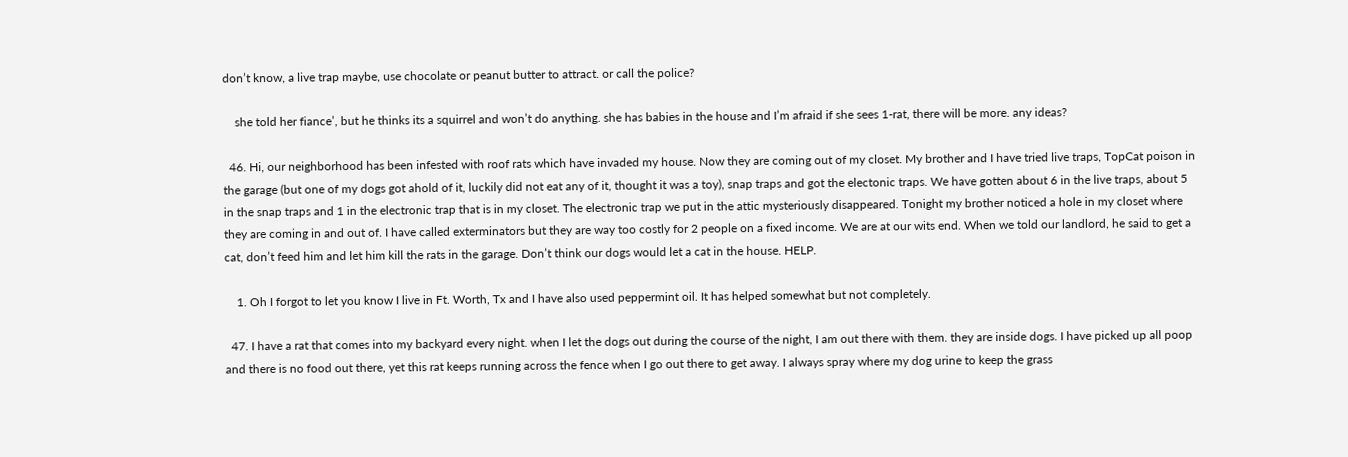don’t know, a live trap maybe, use chocolate or peanut butter to attract. or call the police?

    she told her fiance’, but he thinks its a squirrel and won’t do anything. she has babies in the house and I’m afraid if she sees 1-rat, there will be more. any ideas?

  46. Hi, our neighborhood has been infested with roof rats which have invaded my house. Now they are coming out of my closet. My brother and I have tried live traps, TopCat poison in the garage (but one of my dogs got ahold of it, luckily did not eat any of it, thought it was a toy), snap traps and got the electonic traps. We have gotten about 6 in the live traps, about 5 in the snap traps and 1 in the electronic trap that is in my closet. The electronic trap we put in the attic mysteriously disappeared. Tonight my brother noticed a hole in my closet where they are coming in and out of. I have called exterminators but they are way too costly for 2 people on a fixed income. We are at our wits end. When we told our landlord, he said to get a cat, don’t feed him and let him kill the rats in the garage. Don’t think our dogs would let a cat in the house. HELP.

    1. Oh I forgot to let you know I live in Ft. Worth, Tx and I have also used peppermint oil. It has helped somewhat but not completely.

  47. I have a rat that comes into my backyard every night. when I let the dogs out during the course of the night, I am out there with them. they are inside dogs. I have picked up all poop and there is no food out there, yet this rat keeps running across the fence when I go out there to get away. I always spray where my dog urine to keep the grass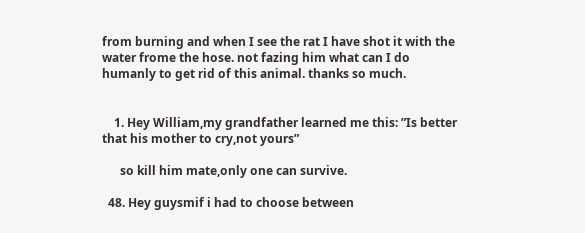from burning and when I see the rat I have shot it with the water frome the hose. not fazing him what can I do humanly to get rid of this animal. thanks so much.


    1. Hey William,my grandfather learned me this: ”Is better that his mother to cry,not yours”

      so kill him mate,only one can survive.

  48. Hey guysmif i had to choose between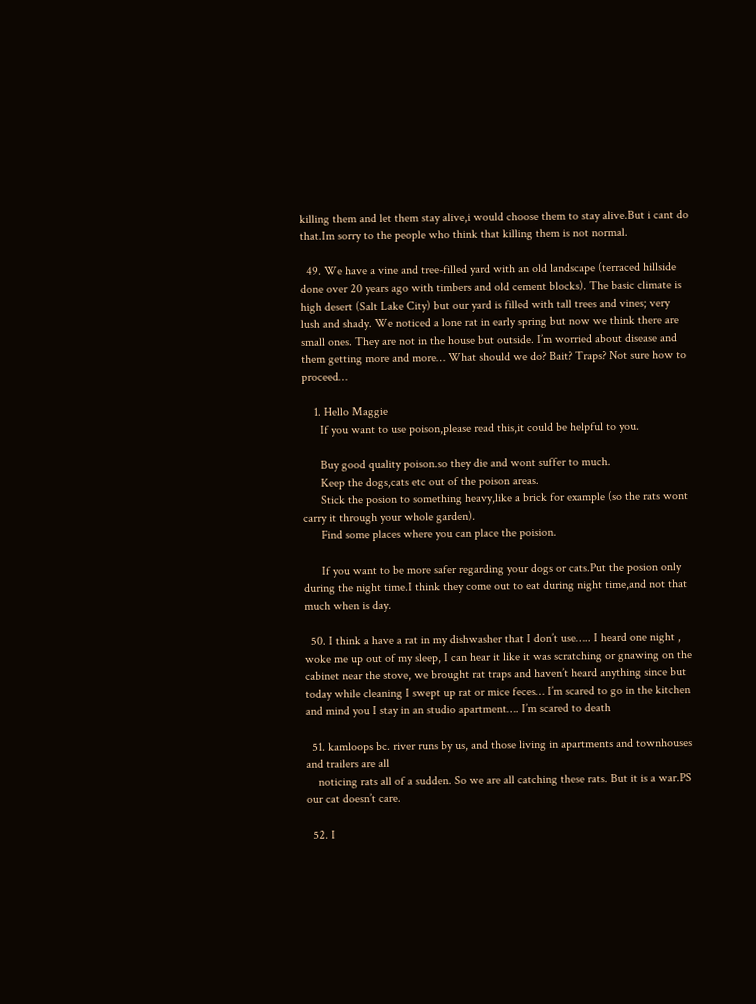killing them and let them stay alive,i would choose them to stay alive.But i cant do that.Im sorry to the people who think that killing them is not normal.

  49. We have a vine and tree-filled yard with an old landscape (terraced hillside done over 20 years ago with timbers and old cement blocks). The basic climate is high desert (Salt Lake City) but our yard is filled with tall trees and vines; very lush and shady. We noticed a lone rat in early spring but now we think there are small ones. They are not in the house but outside. I’m worried about disease and them getting more and more… What should we do? Bait? Traps? Not sure how to proceed…

    1. Hello Maggie
      If you want to use poison,please read this,it could be helpful to you.

      Buy good quality poison.so they die and wont suffer to much.
      Keep the dogs,cats etc out of the poison areas.
      Stick the posion to something heavy,like a brick for example (so the rats wont carry it through your whole garden).
      Find some places where you can place the poision.

      If you want to be more safer regarding your dogs or cats.Put the posion only during the night time.I think they come out to eat during night time,and not that much when is day.

  50. I think a have a rat in my dishwasher that I don’t use….. I heard one night , woke me up out of my sleep, I can hear it like it was scratching or gnawing on the cabinet near the stove, we brought rat traps and haven’t heard anything since but today while cleaning I swept up rat or mice feces… I’m scared to go in the kitchen and mind you I stay in an studio apartment…. I’m scared to death

  51. kamloops bc. river runs by us, and those living in apartments and townhouses and trailers are all
    noticing rats all of a sudden. So we are all catching these rats. But it is a war.PS our cat doesn’t care.

  52. I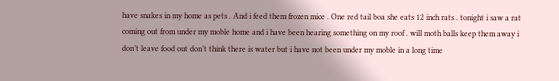have snakes in my home as pets . And i feed them frozen mice . One red tail boa she eats 12 inch rats . tonight i saw a rat coming out from under my moble home and i have been hearing something on my roof . will moth balls keep them away i don’t leave food out don’t think there is water but i have not been under my moble in a long time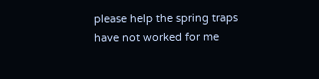please help the spring traps have not worked for me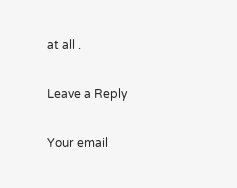at all .

Leave a Reply

Your email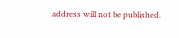address will not be published.